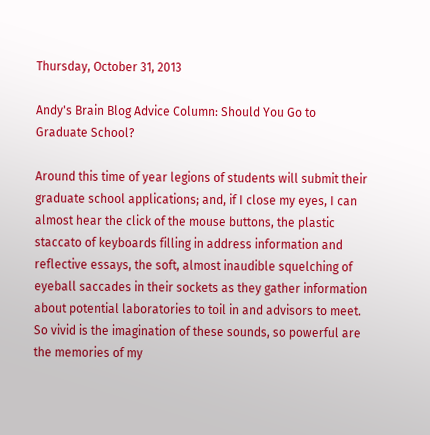Thursday, October 31, 2013

Andy's Brain Blog Advice Column: Should You Go to Graduate School?

Around this time of year legions of students will submit their graduate school applications; and, if I close my eyes, I can almost hear the click of the mouse buttons, the plastic staccato of keyboards filling in address information and reflective essays, the soft, almost inaudible squelching of eyeball saccades in their sockets as they gather information about potential laboratories to toil in and advisors to meet. So vivid is the imagination of these sounds, so powerful are the memories of my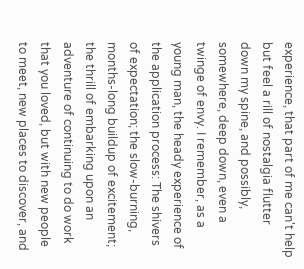experience, that part of me can't help but feel a rill of nostalgia flutter down my spine, and possibly, somewhere, deep down, even a twinge of envy. I remember, as a young man, the heady experience of the application process: The shivers of expectation; the slow-burning, months-long buildup of excitement; the thrill of embarking upon an adventure of continuing to do work that you loved, but with new people to meet, new places to discover, and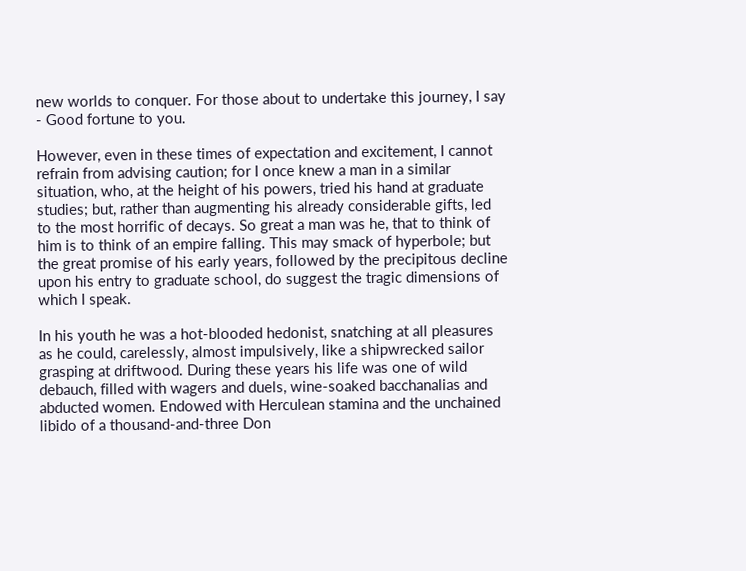new worlds to conquer. For those about to undertake this journey, I say - Good fortune to you.

However, even in these times of expectation and excitement, I cannot refrain from advising caution; for I once knew a man in a similar situation, who, at the height of his powers, tried his hand at graduate studies; but, rather than augmenting his already considerable gifts, led to the most horrific of decays. So great a man was he, that to think of him is to think of an empire falling. This may smack of hyperbole; but the great promise of his early years, followed by the precipitous decline upon his entry to graduate school, do suggest the tragic dimensions of which I speak.

In his youth he was a hot-blooded hedonist, snatching at all pleasures as he could, carelessly, almost impulsively, like a shipwrecked sailor grasping at driftwood. During these years his life was one of wild debauch, filled with wagers and duels, wine-soaked bacchanalias and abducted women. Endowed with Herculean stamina and the unchained libido of a thousand-and-three Don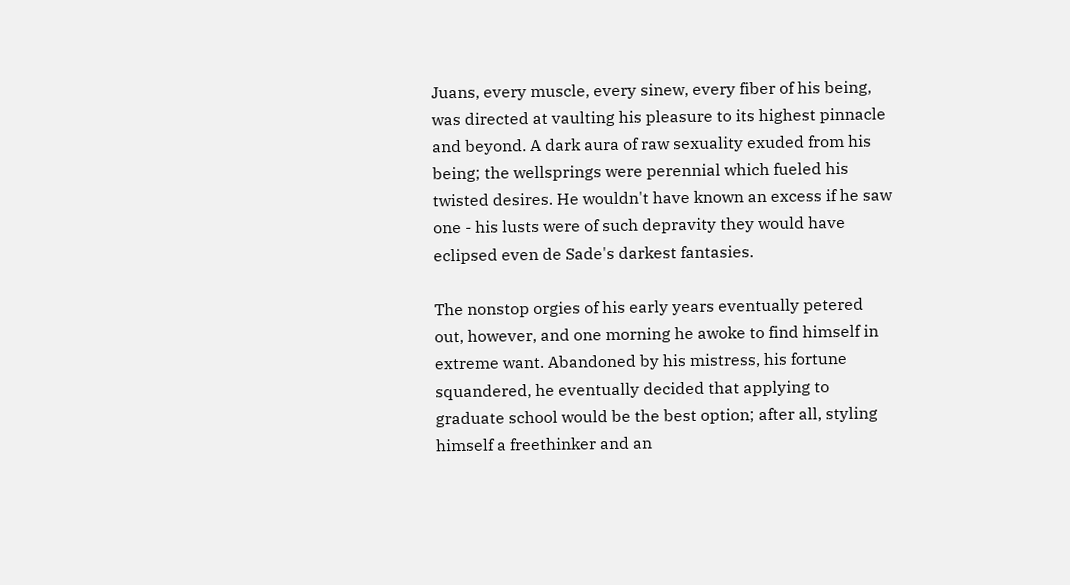Juans, every muscle, every sinew, every fiber of his being, was directed at vaulting his pleasure to its highest pinnacle and beyond. A dark aura of raw sexuality exuded from his being; the wellsprings were perennial which fueled his twisted desires. He wouldn't have known an excess if he saw one - his lusts were of such depravity they would have eclipsed even de Sade's darkest fantasies.

The nonstop orgies of his early years eventually petered out, however, and one morning he awoke to find himself in extreme want. Abandoned by his mistress, his fortune squandered, he eventually decided that applying to graduate school would be the best option; after all, styling himself a freethinker and an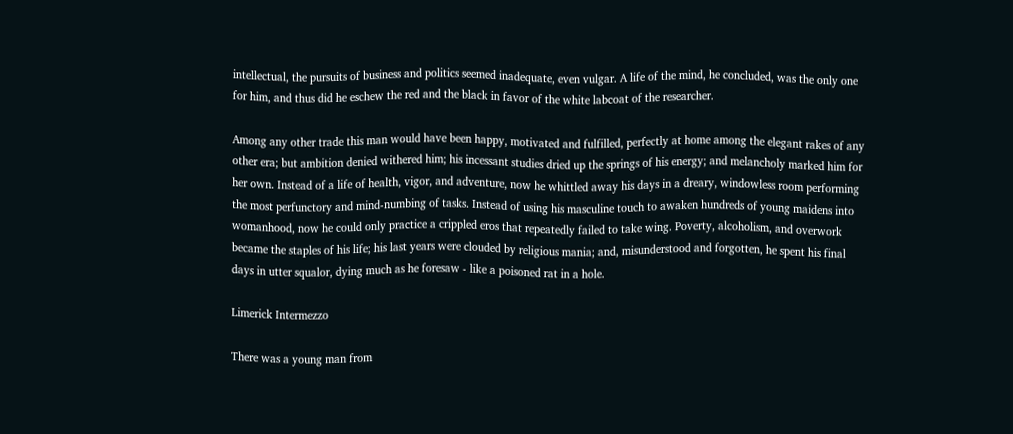intellectual, the pursuits of business and politics seemed inadequate, even vulgar. A life of the mind, he concluded, was the only one for him, and thus did he eschew the red and the black in favor of the white labcoat of the researcher.

Among any other trade this man would have been happy, motivated and fulfilled, perfectly at home among the elegant rakes of any other era; but ambition denied withered him; his incessant studies dried up the springs of his energy; and melancholy marked him for her own. Instead of a life of health, vigor, and adventure, now he whittled away his days in a dreary, windowless room performing the most perfunctory and mind-numbing of tasks. Instead of using his masculine touch to awaken hundreds of young maidens into womanhood, now he could only practice a crippled eros that repeatedly failed to take wing. Poverty, alcoholism, and overwork became the staples of his life; his last years were clouded by religious mania; and, misunderstood and forgotten, he spent his final days in utter squalor, dying much as he foresaw - like a poisoned rat in a hole.

Limerick Intermezzo

There was a young man from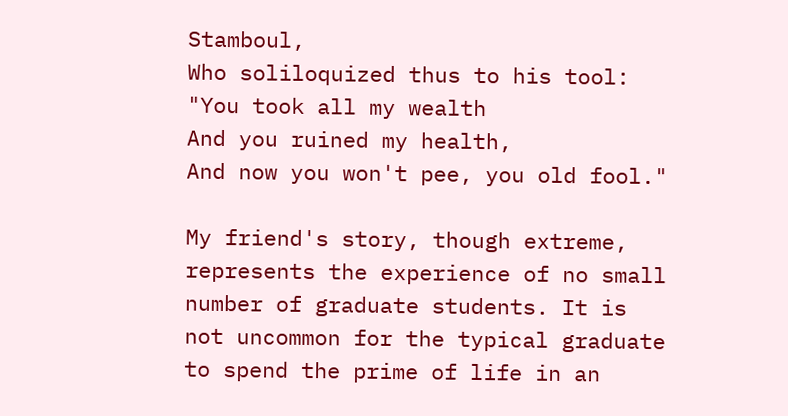Stamboul,
Who soliloquized thus to his tool:
"You took all my wealth
And you ruined my health,
And now you won't pee, you old fool."

My friend's story, though extreme, represents the experience of no small number of graduate students. It is not uncommon for the typical graduate to spend the prime of life in an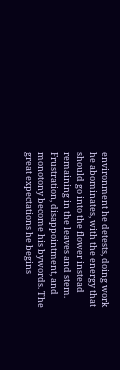environment he detests, doing work he abominates, with the energy that should go into the flower instead remaining in the leaves and stem. Frustration, disappointment, and monotony become his bywords. The great expectations he begins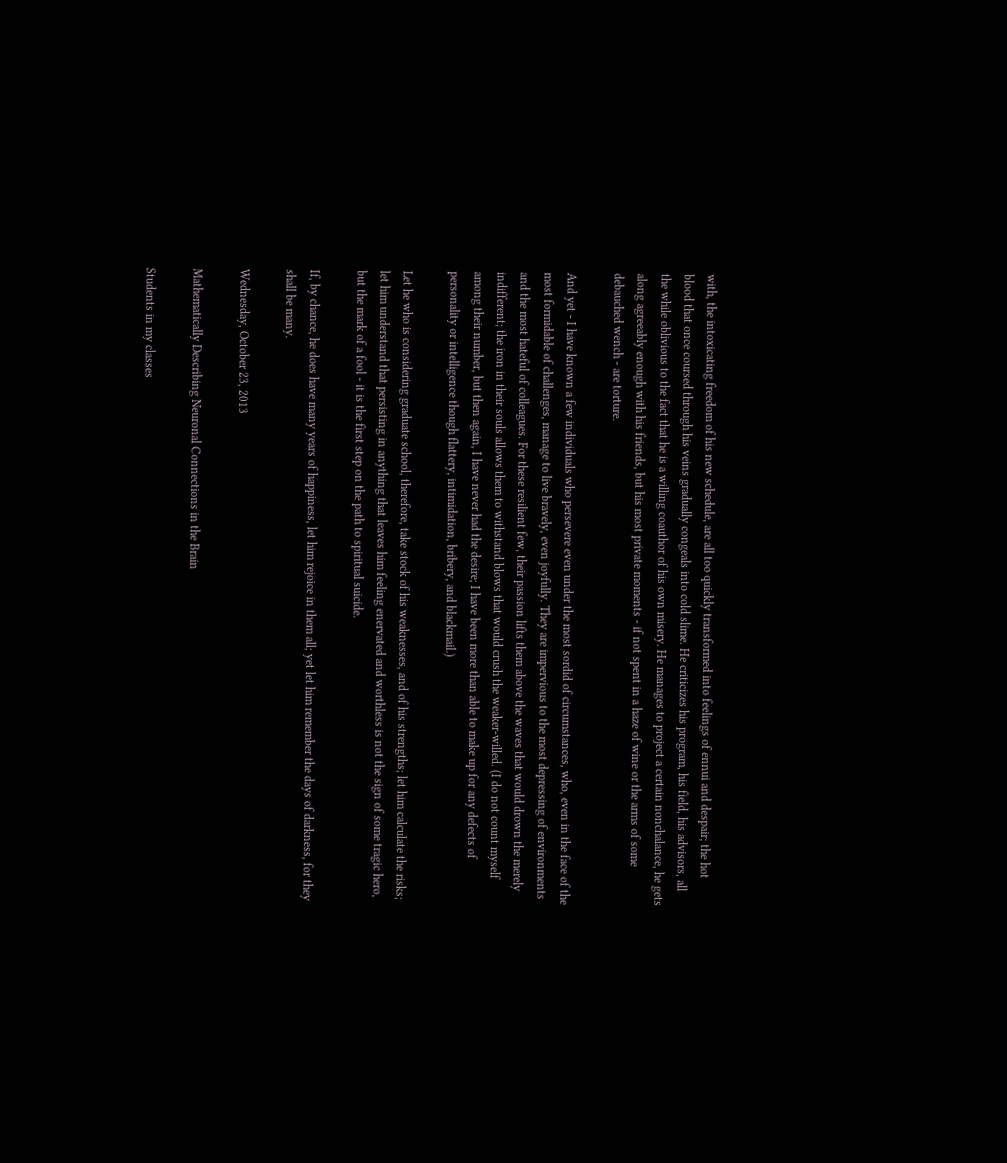with, the intoxicating freedom of his new schedule, are all too quickly transformed into feelings of ennui and despair; the hot blood that once coursed through his veins gradually congeals into cold slime. He criticizes his program, his field, his advisors, all the while oblivious to the fact that he is a willing coauthor of his own misery. He manages to project a certain nonchalance, he gets along agreeably enough with his friends, but his most private moments - if not spent in a haze of wine or the arms of some debauched wench - are torture.

And yet - I have known a few individuals who persevere even under the most sordid of circumstances, who, even in the face of the most formidable of challenges, manage to live bravely, even joyfully. They are impervious to the most depressing of environments and the most hateful of colleagues. For these resilient few, their passion lifts them above the waves that would drown the merely indifferent; the iron in their souls allows them to withstand blows that would crush the weaker-willed. (I do not count myself among their number, but then again, I have never had the desire; I have been more than able to make up for any defects of personality or intelligence though flattery, intimidation, bribery, and blackmail.)

Let he who is considering graduate school, therefore, take stock of his weaknesses, and of his strengths; let him calculate the risks; let him understand that persisting in anything that leaves him feeling enervated and worthless is not the sign of some tragic hero, but the mark of a fool - it is the first step on the path to spiritual suicide.

If, by chance, he does have many years of happiness, let him rejoice in them all; yet let him remember the days of darkness, for they shall be many.

Wednesday, October 23, 2013

Mathematically Describing Neuronal Connections in the Brain

Students in my classes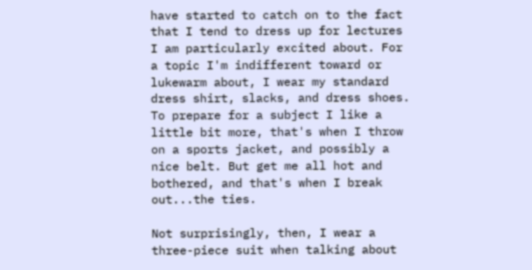have started to catch on to the fact that I tend to dress up for lectures I am particularly excited about. For a topic I'm indifferent toward or lukewarm about, I wear my standard dress shirt, slacks, and dress shoes. To prepare for a subject I like a little bit more, that's when I throw on a sports jacket, and possibly a nice belt. But get me all hot and bothered, and that's when I break out...the ties.

Not surprisingly, then, I wear a three-piece suit when talking about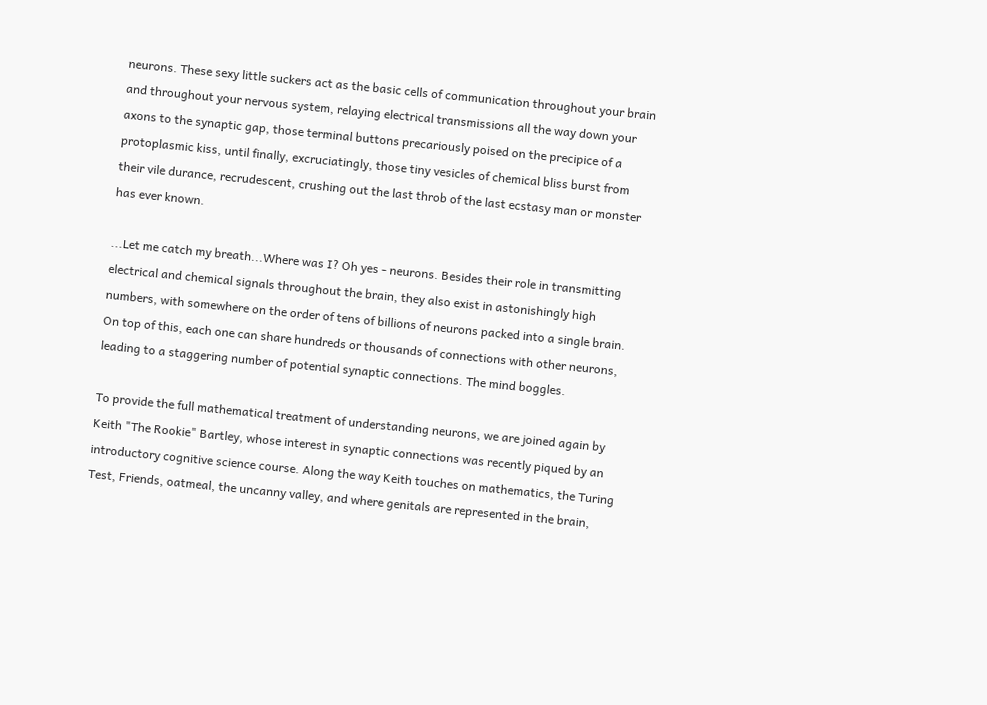neurons. These sexy little suckers act as the basic cells of communication throughout your brain and throughout your nervous system, relaying electrical transmissions all the way down your axons to the synaptic gap, those terminal buttons precariously poised on the precipice of a protoplasmic kiss, until finally, excruciatingly, those tiny vesicles of chemical bliss burst from their vile durance, recrudescent, crushing out the last throb of the last ecstasy man or monster has ever known.

...Let me catch my breath...Where was I? Oh yes - neurons. Besides their role in transmitting electrical and chemical signals throughout the brain, they also exist in astonishingly high numbers, with somewhere on the order of tens of billions of neurons packed into a single brain. On top of this, each one can share hundreds or thousands of connections with other neurons, leading to a staggering number of potential synaptic connections. The mind boggles.

To provide the full mathematical treatment of understanding neurons, we are joined again by Keith "The Rookie" Bartley, whose interest in synaptic connections was recently piqued by an introductory cognitive science course. Along the way Keith touches on mathematics, the Turing Test, Friends, oatmeal, the uncanny valley, and where genitals are represented in the brain,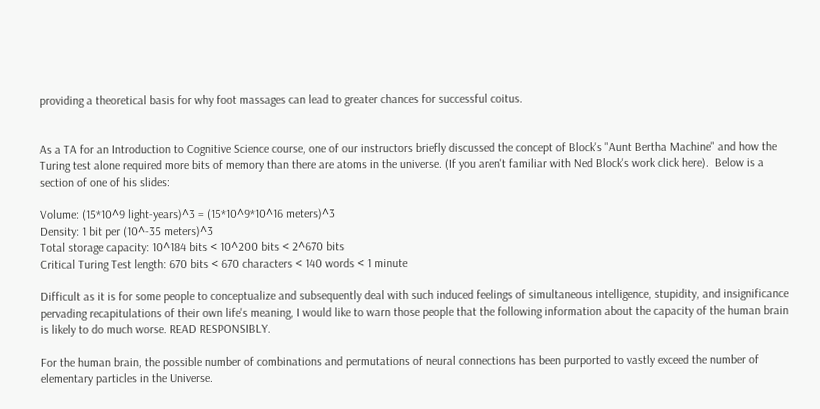providing a theoretical basis for why foot massages can lead to greater chances for successful coitus.


As a TA for an Introduction to Cognitive Science course, one of our instructors briefly discussed the concept of Block's "Aunt Bertha Machine" and how the Turing test alone required more bits of memory than there are atoms in the universe. (If you aren't familiar with Ned Block's work click here).  Below is a section of one of his slides:

Volume: (15*10^9 light-years)^3 = (15*10^9*10^16 meters)^3
Density: 1 bit per (10^-35 meters)^3
Total storage capacity: 10^184 bits < 10^200 bits < 2^670 bits
Critical Turing Test length: 670 bits < 670 characters < 140 words < 1 minute

Difficult as it is for some people to conceptualize and subsequently deal with such induced feelings of simultaneous intelligence, stupidity, and insignificance pervading recapitulations of their own life's meaning, I would like to warn those people that the following information about the capacity of the human brain is likely to do much worse. READ RESPONSIBLY.

For the human brain, the possible number of combinations and permutations of neural connections has been purported to vastly exceed the number of elementary particles in the Universe.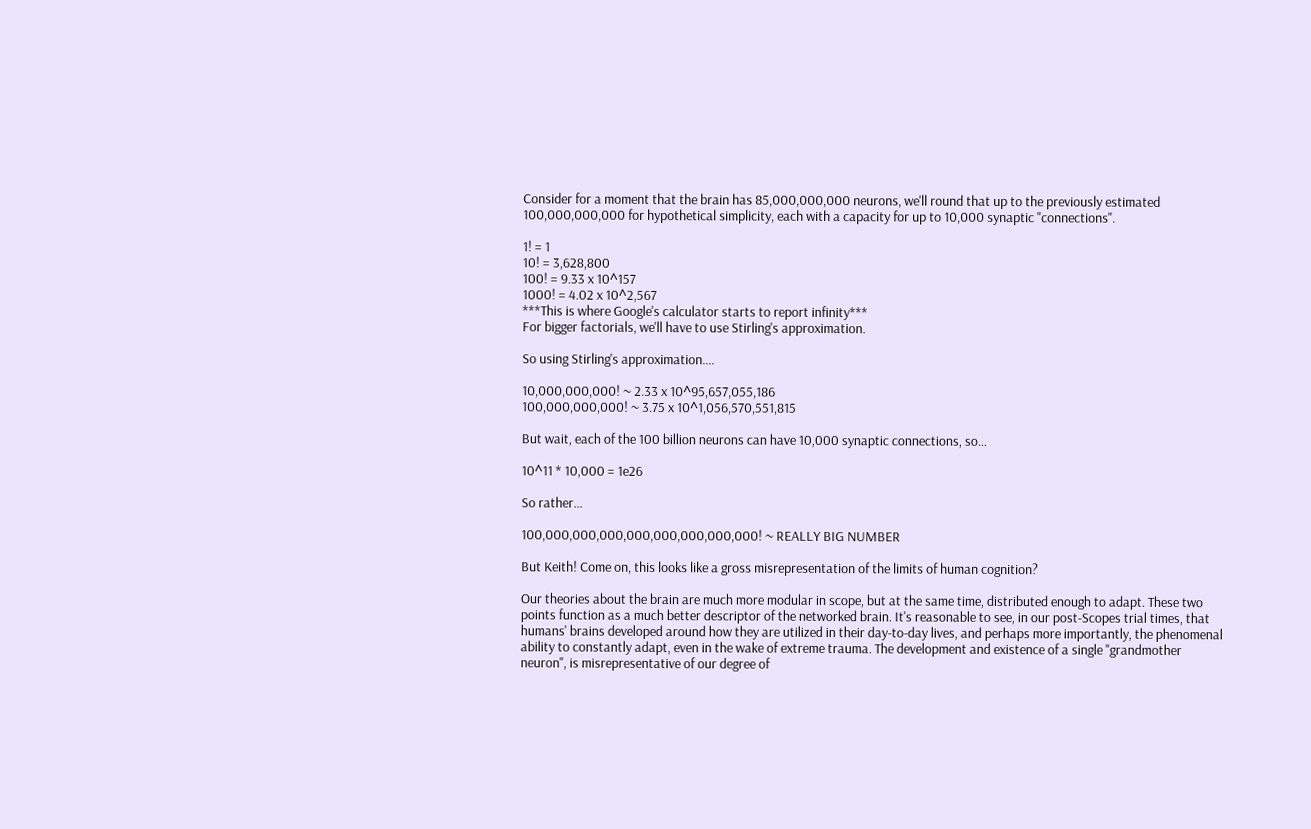Consider for a moment that the brain has 85,000,000,000 neurons, we'll round that up to the previously estimated 100,000,000,000 for hypothetical simplicity, each with a capacity for up to 10,000 synaptic "connections".

1! = 1
10! = 3,628,800
100! = 9.33 x 10^157
1000! = 4.02 x 10^2,567
***This is where Google's calculator starts to report infinity***
For bigger factorials, we'll have to use Stirling's approximation.

So using Stirling's approximation....

10,000,000,000! ~ 2.33 x 10^95,657,055,186
100,000,000,000! ~ 3.75 x 10^1,056,570,551,815

But wait, each of the 100 billion neurons can have 10,000 synaptic connections, so…

10^11 * 10,000 = 1e26

So rather...

100,000,000,000,000,000,000,000,000! ~ REALLY BIG NUMBER

But Keith! Come on, this looks like a gross misrepresentation of the limits of human cognition?

Our theories about the brain are much more modular in scope, but at the same time, distributed enough to adapt. These two points function as a much better descriptor of the networked brain. It's reasonable to see, in our post-Scopes trial times, that humans' brains developed around how they are utilized in their day-to-day lives, and perhaps more importantly, the phenomenal ability to constantly adapt, even in the wake of extreme trauma. The development and existence of a single "grandmother neuron", is misrepresentative of our degree of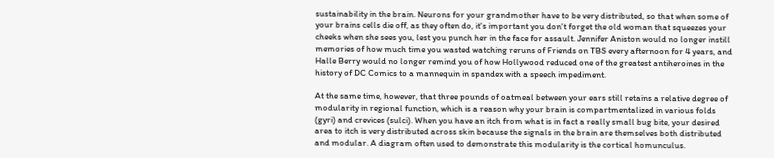sustainability in the brain. Neurons for your grandmother have to be very distributed, so that when some of your brains cells die off, as they often do, it's important you don't forget the old woman that squeezes your cheeks when she sees you, lest you punch her in the face for assault. Jennifer Aniston would no longer instill memories of how much time you wasted watching reruns of Friends on TBS every afternoon for 4 years, and Halle Berry would no longer remind you of how Hollywood reduced one of the greatest antiheroines in the history of DC Comics to a mannequin in spandex with a speech impediment.

At the same time, however, that three pounds of oatmeal between your ears still retains a relative degree of modularity in regional function, which is a reason why your brain is compartmentalized in various folds (gyri) and crevices (sulci). When you have an itch from what is in fact a really small bug bite, your desired area to itch is very distributed across skin because the signals in the brain are themselves both distributed and modular. A diagram often used to demonstrate this modularity is the cortical homunculus.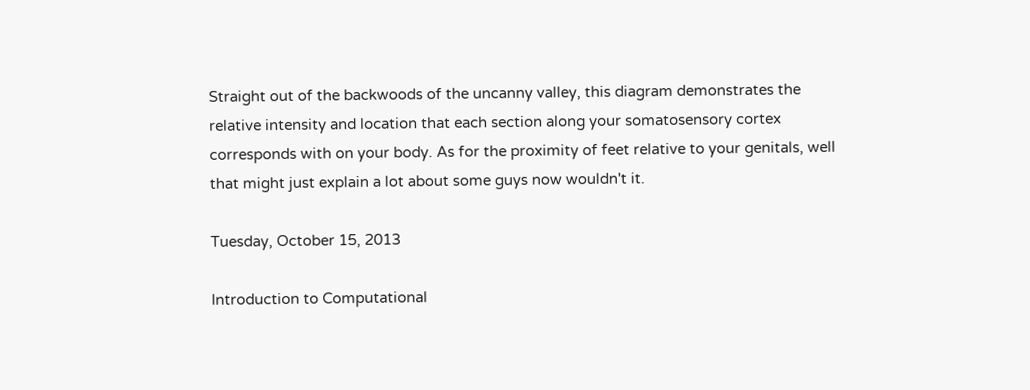Straight out of the backwoods of the uncanny valley, this diagram demonstrates the relative intensity and location that each section along your somatosensory cortex corresponds with on your body. As for the proximity of feet relative to your genitals, well that might just explain a lot about some guys now wouldn't it.

Tuesday, October 15, 2013

Introduction to Computational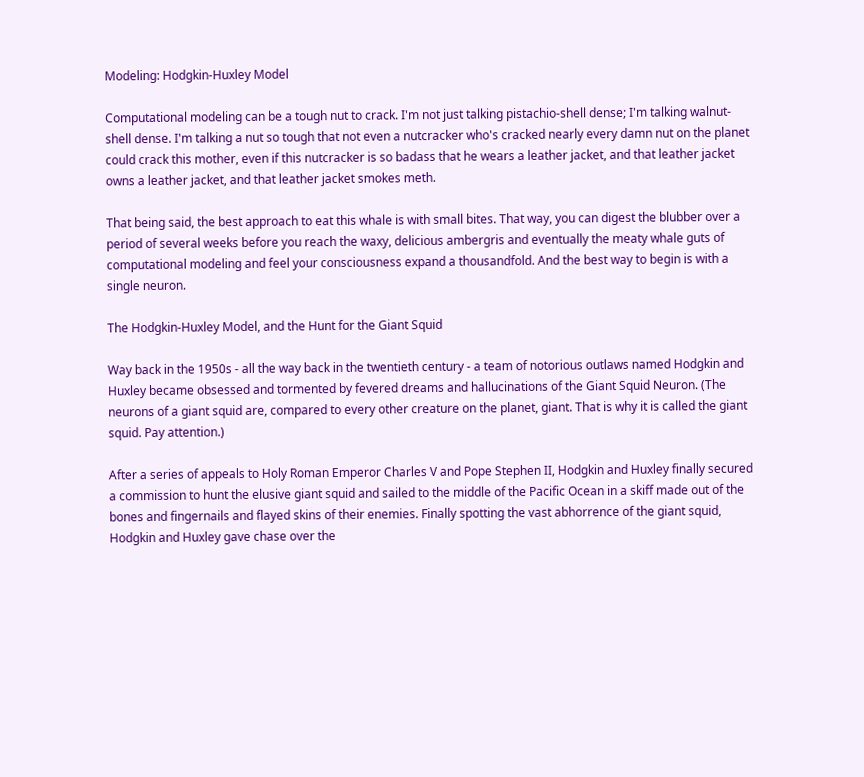Modeling: Hodgkin-Huxley Model

Computational modeling can be a tough nut to crack. I'm not just talking pistachio-shell dense; I'm talking walnut-shell dense. I'm talking a nut so tough that not even a nutcracker who's cracked nearly every damn nut on the planet could crack this mother, even if this nutcracker is so badass that he wears a leather jacket, and that leather jacket owns a leather jacket, and that leather jacket smokes meth.

That being said, the best approach to eat this whale is with small bites. That way, you can digest the blubber over a period of several weeks before you reach the waxy, delicious ambergris and eventually the meaty whale guts of computational modeling and feel your consciousness expand a thousandfold. And the best way to begin is with a single neuron.

The Hodgkin-Huxley Model, and the Hunt for the Giant Squid

Way back in the 1950s - all the way back in the twentieth century - a team of notorious outlaws named Hodgkin and Huxley became obsessed and tormented by fevered dreams and hallucinations of the Giant Squid Neuron. (The neurons of a giant squid are, compared to every other creature on the planet, giant. That is why it is called the giant squid. Pay attention.)

After a series of appeals to Holy Roman Emperor Charles V and Pope Stephen II, Hodgkin and Huxley finally secured a commission to hunt the elusive giant squid and sailed to the middle of the Pacific Ocean in a skiff made out of the bones and fingernails and flayed skins of their enemies. Finally spotting the vast abhorrence of the giant squid, Hodgkin and Huxley gave chase over the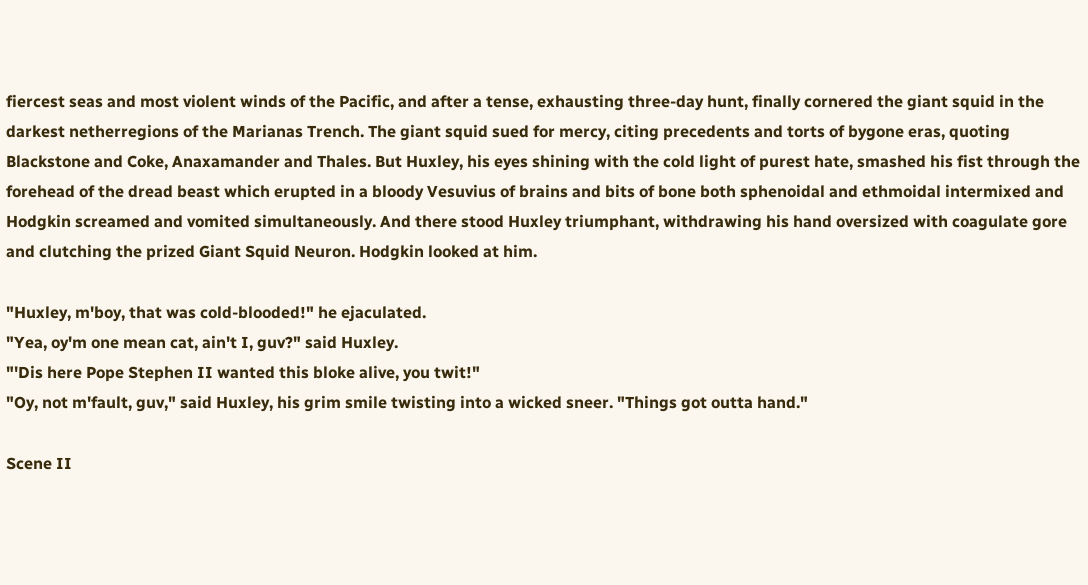fiercest seas and most violent winds of the Pacific, and after a tense, exhausting three-day hunt, finally cornered the giant squid in the darkest netherregions of the Marianas Trench. The giant squid sued for mercy, citing precedents and torts of bygone eras, quoting Blackstone and Coke, Anaxamander and Thales. But Huxley, his eyes shining with the cold light of purest hate, smashed his fist through the forehead of the dread beast which erupted in a bloody Vesuvius of brains and bits of bone both sphenoidal and ethmoidal intermixed and Hodgkin screamed and vomited simultaneously. And there stood Huxley triumphant, withdrawing his hand oversized with coagulate gore and clutching the prized Giant Squid Neuron. Hodgkin looked at him.

"Huxley, m'boy, that was cold-blooded!" he ejaculated.
"Yea, oy'm one mean cat, ain't I, guv?" said Huxley.
"'Dis here Pope Stephen II wanted this bloke alive, you twit!"
"Oy, not m'fault, guv," said Huxley, his grim smile twisting into a wicked sneer. "Things got outta hand."

Scene II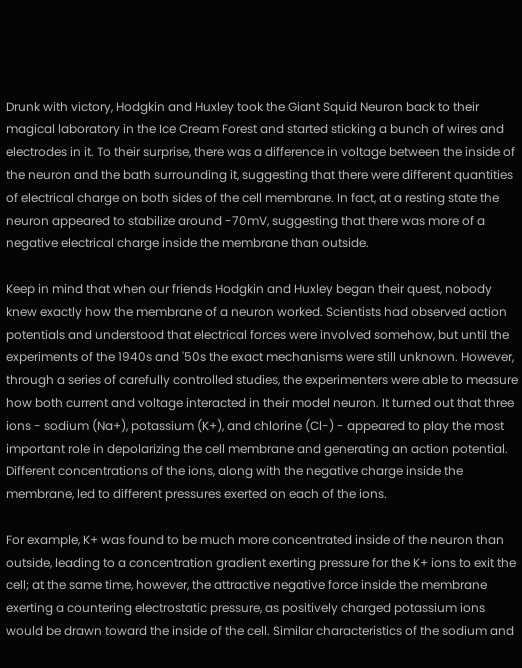Drunk with victory, Hodgkin and Huxley took the Giant Squid Neuron back to their magical laboratory in the Ice Cream Forest and started sticking a bunch of wires and electrodes in it. To their surprise, there was a difference in voltage between the inside of the neuron and the bath surrounding it, suggesting that there were different quantities of electrical charge on both sides of the cell membrane. In fact, at a resting state the neuron appeared to stabilize around -70mV, suggesting that there was more of a negative electrical charge inside the membrane than outside.

Keep in mind that when our friends Hodgkin and Huxley began their quest, nobody knew exactly how the membrane of a neuron worked. Scientists had observed action potentials and understood that electrical forces were involved somehow, but until the experiments of the 1940s and '50s the exact mechanisms were still unknown. However, through a series of carefully controlled studies, the experimenters were able to measure how both current and voltage interacted in their model neuron. It turned out that three ions - sodium (Na+), potassium (K+), and chlorine (Cl-) - appeared to play the most important role in depolarizing the cell membrane and generating an action potential. Different concentrations of the ions, along with the negative charge inside the membrane, led to different pressures exerted on each of the ions.

For example, K+ was found to be much more concentrated inside of the neuron than outside, leading to a concentration gradient exerting pressure for the K+ ions to exit the cell; at the same time, however, the attractive negative force inside the membrane exerting a countering electrostatic pressure, as positively charged potassium ions would be drawn toward the inside of the cell. Similar characteristics of the sodium and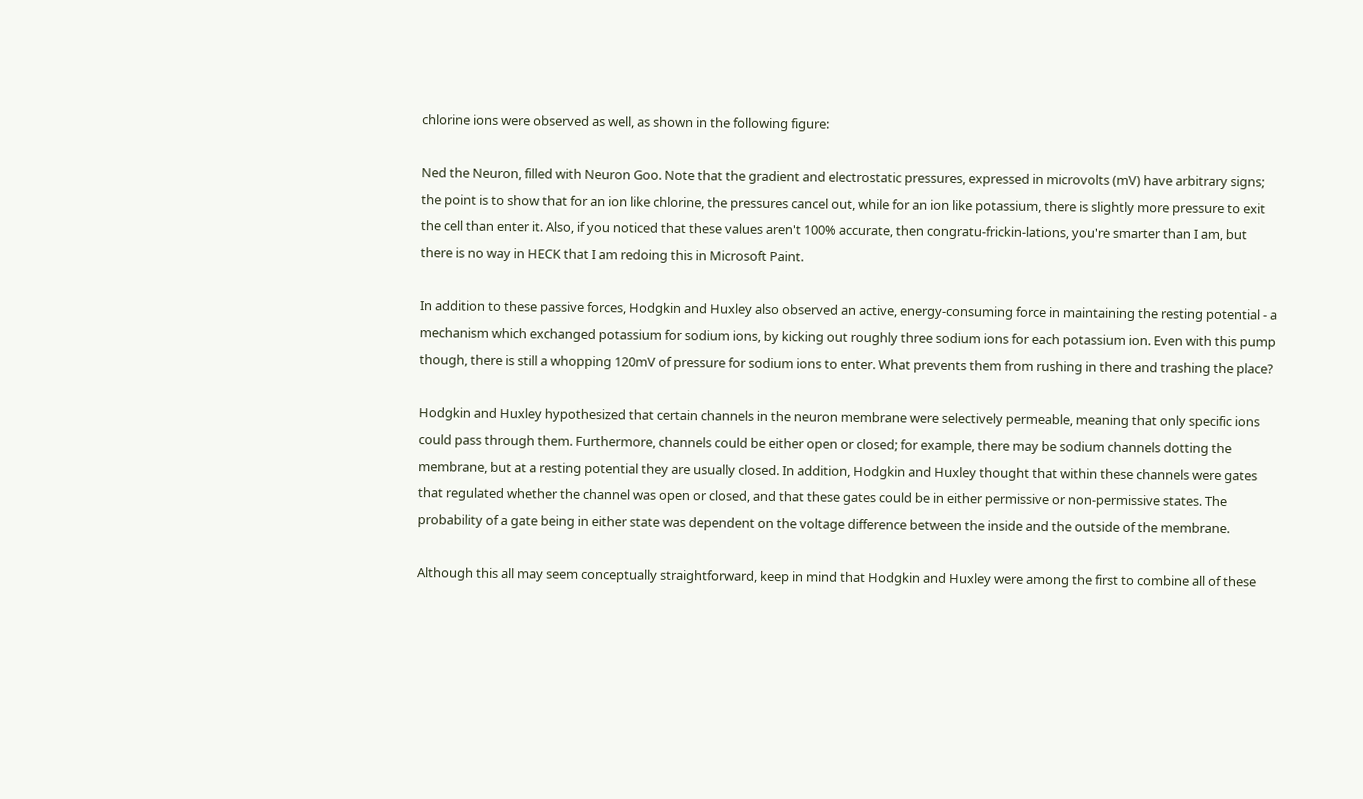chlorine ions were observed as well, as shown in the following figure:

Ned the Neuron, filled with Neuron Goo. Note that the gradient and electrostatic pressures, expressed in microvolts (mV) have arbitrary signs; the point is to show that for an ion like chlorine, the pressures cancel out, while for an ion like potassium, there is slightly more pressure to exit the cell than enter it. Also, if you noticed that these values aren't 100% accurate, then congratu-frickin-lations, you're smarter than I am, but there is no way in HECK that I am redoing this in Microsoft Paint.

In addition to these passive forces, Hodgkin and Huxley also observed an active, energy-consuming force in maintaining the resting potential - a mechanism which exchanged potassium for sodium ions, by kicking out roughly three sodium ions for each potassium ion. Even with this pump though, there is still a whopping 120mV of pressure for sodium ions to enter. What prevents them from rushing in there and trashing the place?

Hodgkin and Huxley hypothesized that certain channels in the neuron membrane were selectively permeable, meaning that only specific ions could pass through them. Furthermore, channels could be either open or closed; for example, there may be sodium channels dotting the membrane, but at a resting potential they are usually closed. In addition, Hodgkin and Huxley thought that within these channels were gates that regulated whether the channel was open or closed, and that these gates could be in either permissive or non-permissive states. The probability of a gate being in either state was dependent on the voltage difference between the inside and the outside of the membrane.

Although this all may seem conceptually straightforward, keep in mind that Hodgkin and Huxley were among the first to combine all of these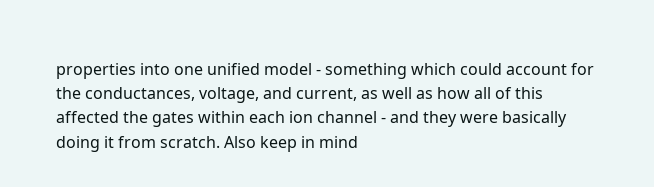properties into one unified model - something which could account for the conductances, voltage, and current, as well as how all of this affected the gates within each ion channel - and they were basically doing it from scratch. Also keep in mind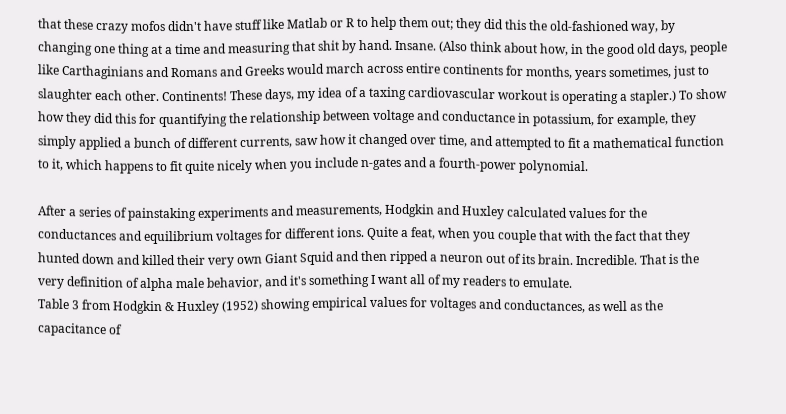that these crazy mofos didn't have stuff like Matlab or R to help them out; they did this the old-fashioned way, by changing one thing at a time and measuring that shit by hand. Insane. (Also think about how, in the good old days, people like Carthaginians and Romans and Greeks would march across entire continents for months, years sometimes, just to slaughter each other. Continents! These days, my idea of a taxing cardiovascular workout is operating a stapler.) To show how they did this for quantifying the relationship between voltage and conductance in potassium, for example, they simply applied a bunch of different currents, saw how it changed over time, and attempted to fit a mathematical function to it, which happens to fit quite nicely when you include n-gates and a fourth-power polynomial.

After a series of painstaking experiments and measurements, Hodgkin and Huxley calculated values for the conductances and equilibrium voltages for different ions. Quite a feat, when you couple that with the fact that they hunted down and killed their very own Giant Squid and then ripped a neuron out of its brain. Incredible. That is the very definition of alpha male behavior, and it's something I want all of my readers to emulate.
Table 3 from Hodgkin & Huxley (1952) showing empirical values for voltages and conductances, as well as the capacitance of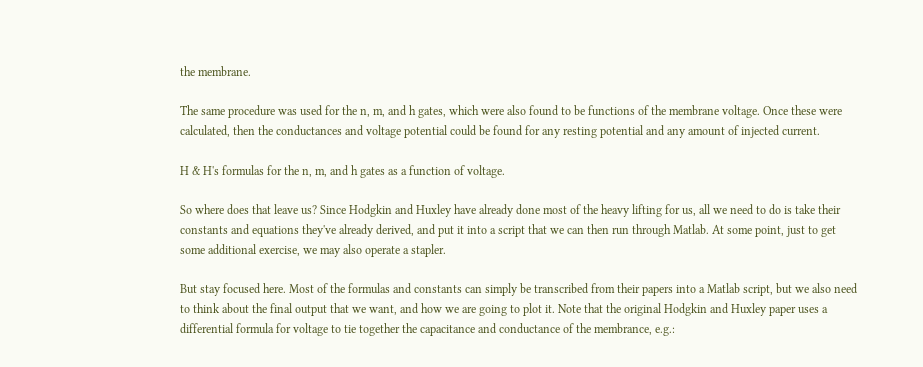the membrane.

The same procedure was used for the n, m, and h gates, which were also found to be functions of the membrane voltage. Once these were calculated, then the conductances and voltage potential could be found for any resting potential and any amount of injected current.

H & H's formulas for the n, m, and h gates as a function of voltage.

So where does that leave us? Since Hodgkin and Huxley have already done most of the heavy lifting for us, all we need to do is take their constants and equations they've already derived, and put it into a script that we can then run through Matlab. At some point, just to get some additional exercise, we may also operate a stapler.

But stay focused here. Most of the formulas and constants can simply be transcribed from their papers into a Matlab script, but we also need to think about the final output that we want, and how we are going to plot it. Note that the original Hodgkin and Huxley paper uses a differential formula for voltage to tie together the capacitance and conductance of the membrance, e.g.: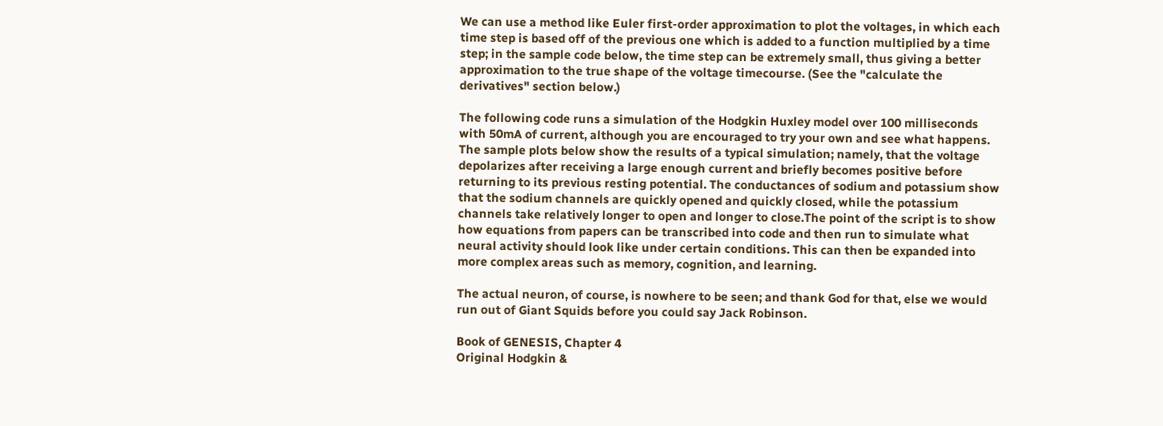We can use a method like Euler first-order approximation to plot the voltages, in which each time step is based off of the previous one which is added to a function multiplied by a time step; in the sample code below, the time step can be extremely small, thus giving a better approximation to the true shape of the voltage timecourse. (See the "calculate the derivatives" section below.)

The following code runs a simulation of the Hodgkin Huxley model over 100 milliseconds with 50mA of current, although you are encouraged to try your own and see what happens. The sample plots below show the results of a typical simulation; namely, that the voltage depolarizes after receiving a large enough current and briefly becomes positive before returning to its previous resting potential. The conductances of sodium and potassium show that the sodium channels are quickly opened and quickly closed, while the potassium channels take relatively longer to open and longer to close.The point of the script is to show how equations from papers can be transcribed into code and then run to simulate what neural activity should look like under certain conditions. This can then be expanded into more complex areas such as memory, cognition, and learning.

The actual neuron, of course, is nowhere to be seen; and thank God for that, else we would run out of Giant Squids before you could say Jack Robinson.

Book of GENESIS, Chapter 4
Original Hodgkin &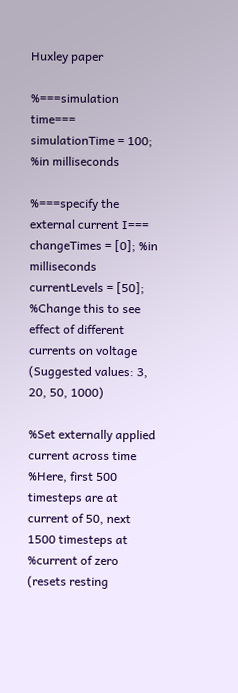Huxley paper

%===simulation time===
simulationTime = 100; %in milliseconds

%===specify the external current I===
changeTimes = [0]; %in milliseconds
currentLevels = [50]; %Change this to see effect of different currents on voltage (Suggested values: 3, 20, 50, 1000)

%Set externally applied current across time
%Here, first 500 timesteps are at current of 50, next 1500 timesteps at
%current of zero (resets resting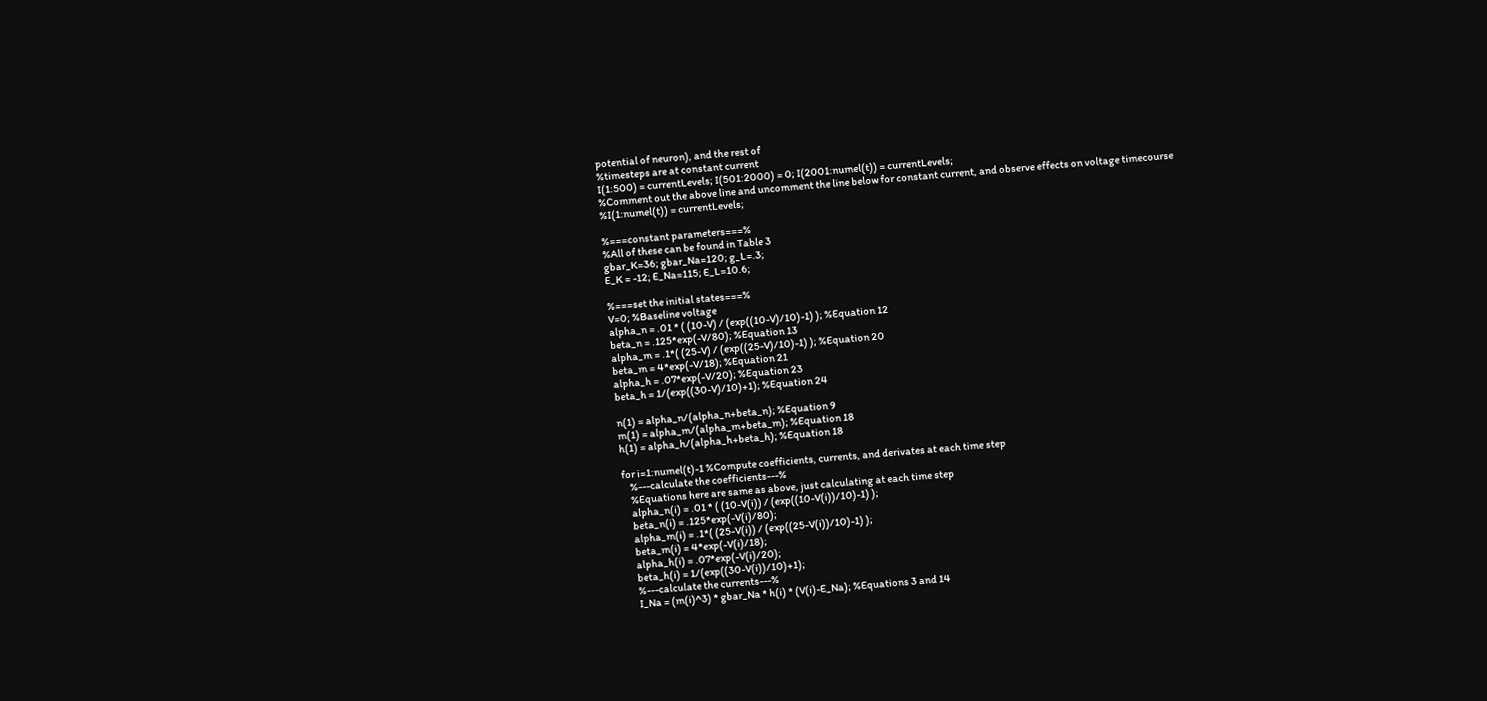potential of neuron), and the rest of
%timesteps are at constant current
I(1:500) = currentLevels; I(501:2000) = 0; I(2001:numel(t)) = currentLevels;
%Comment out the above line and uncomment the line below for constant current, and observe effects on voltage timecourse
%I(1:numel(t)) = currentLevels;

%===constant parameters===%
%All of these can be found in Table 3
gbar_K=36; gbar_Na=120; g_L=.3;
E_K = -12; E_Na=115; E_L=10.6;

%===set the initial states===%
V=0; %Baseline voltage
alpha_n = .01 * ( (10-V) / (exp((10-V)/10)-1) ); %Equation 12
beta_n = .125*exp(-V/80); %Equation 13
alpha_m = .1*( (25-V) / (exp((25-V)/10)-1) ); %Equation 20
beta_m = 4*exp(-V/18); %Equation 21
alpha_h = .07*exp(-V/20); %Equation 23
beta_h = 1/(exp((30-V)/10)+1); %Equation 24

n(1) = alpha_n/(alpha_n+beta_n); %Equation 9
m(1) = alpha_m/(alpha_m+beta_m); %Equation 18
h(1) = alpha_h/(alpha_h+beta_h); %Equation 18

for i=1:numel(t)-1 %Compute coefficients, currents, and derivates at each time step
    %---calculate the coefficients---%
    %Equations here are same as above, just calculating at each time step
    alpha_n(i) = .01 * ( (10-V(i)) / (exp((10-V(i))/10)-1) );
    beta_n(i) = .125*exp(-V(i)/80);
    alpha_m(i) = .1*( (25-V(i)) / (exp((25-V(i))/10)-1) );
    beta_m(i) = 4*exp(-V(i)/18);
    alpha_h(i) = .07*exp(-V(i)/20);
    beta_h(i) = 1/(exp((30-V(i))/10)+1);
    %---calculate the currents---%
    I_Na = (m(i)^3) * gbar_Na * h(i) * (V(i)-E_Na); %Equations 3 and 14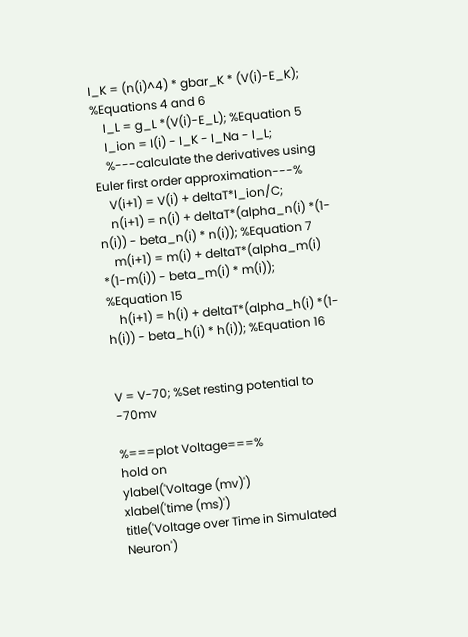I_K = (n(i)^4) * gbar_K * (V(i)-E_K); %Equations 4 and 6
    I_L = g_L *(V(i)-E_L); %Equation 5
    I_ion = I(i) - I_K - I_Na - I_L;
    %---calculate the derivatives using Euler first order approximation---%
    V(i+1) = V(i) + deltaT*I_ion/C;
    n(i+1) = n(i) + deltaT*(alpha_n(i) *(1-n(i)) - beta_n(i) * n(i)); %Equation 7
    m(i+1) = m(i) + deltaT*(alpha_m(i) *(1-m(i)) - beta_m(i) * m(i)); %Equation 15
    h(i+1) = h(i) + deltaT*(alpha_h(i) *(1-h(i)) - beta_h(i) * h(i)); %Equation 16


V = V-70; %Set resting potential to -70mv

%===plot Voltage===%
hold on
ylabel('Voltage (mv)')
xlabel('time (ms)')
title('Voltage over Time in Simulated Neuron')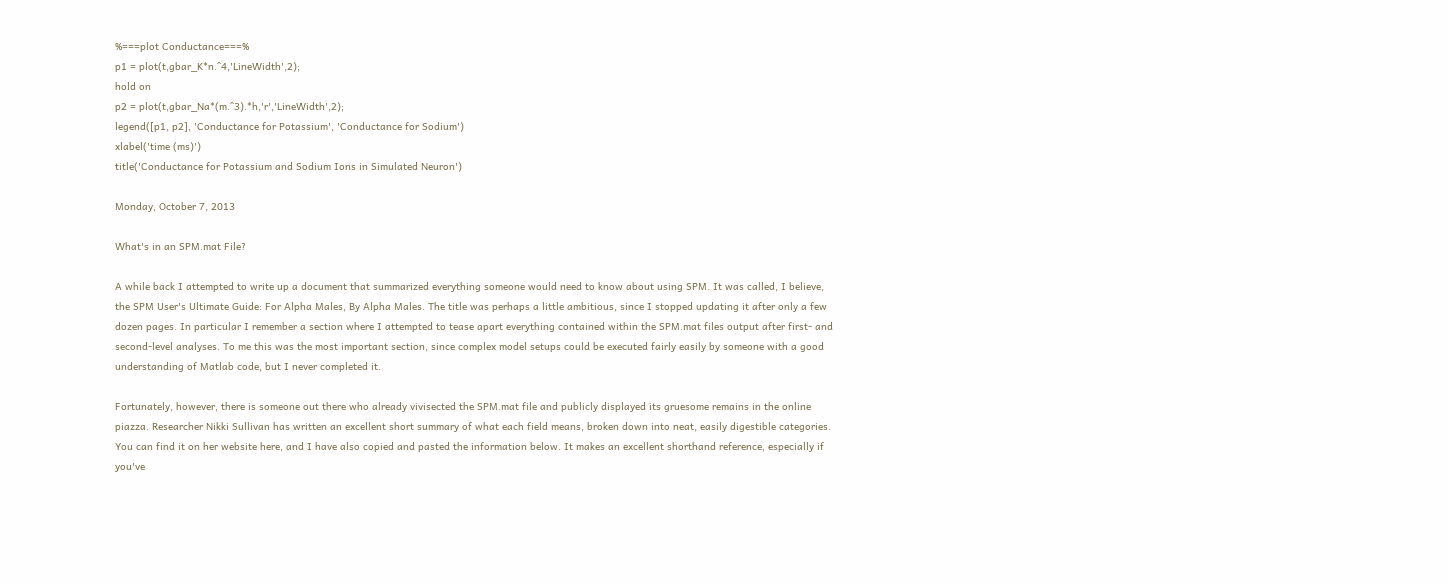%===plot Conductance===%
p1 = plot(t,gbar_K*n.^4,'LineWidth',2);
hold on
p2 = plot(t,gbar_Na*(m.^3).*h,'r','LineWidth',2);
legend([p1, p2], 'Conductance for Potassium', 'Conductance for Sodium')
xlabel('time (ms)')
title('Conductance for Potassium and Sodium Ions in Simulated Neuron')

Monday, October 7, 2013

What's in an SPM.mat File?

A while back I attempted to write up a document that summarized everything someone would need to know about using SPM. It was called, I believe, the SPM User's Ultimate Guide: For Alpha Males, By Alpha Males. The title was perhaps a little ambitious, since I stopped updating it after only a few dozen pages. In particular I remember a section where I attempted to tease apart everything contained within the SPM.mat files output after first- and second-level analyses. To me this was the most important section, since complex model setups could be executed fairly easily by someone with a good understanding of Matlab code, but I never completed it.

Fortunately, however, there is someone out there who already vivisected the SPM.mat file and publicly displayed its gruesome remains in the online piazza. Researcher Nikki Sullivan has written an excellent short summary of what each field means, broken down into neat, easily digestible categories. You can find it on her website here, and I have also copied and pasted the information below. It makes an excellent shorthand reference, especially if you've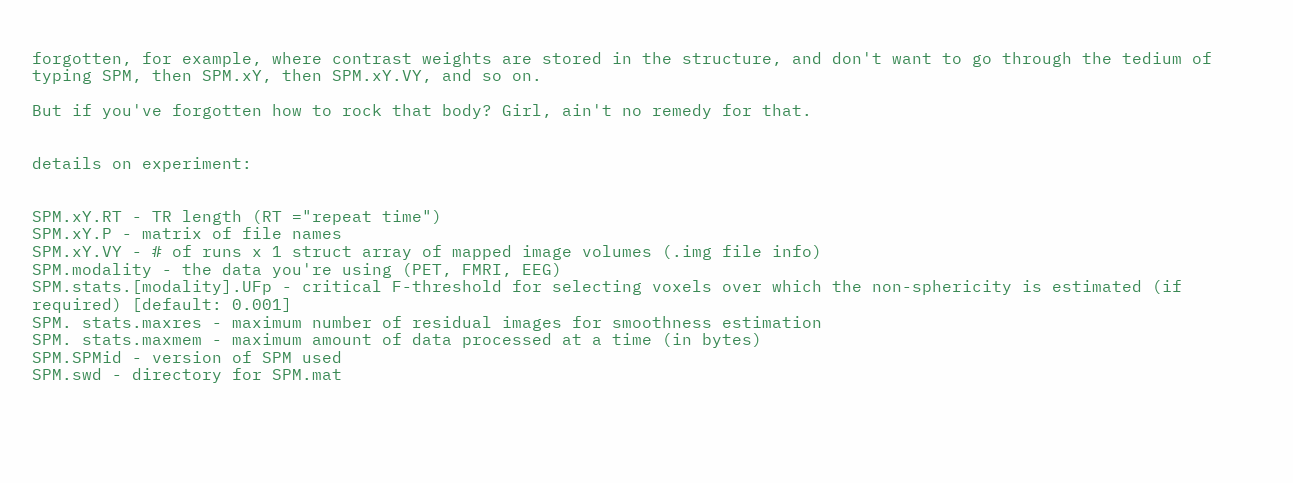forgotten, for example, where contrast weights are stored in the structure, and don't want to go through the tedium of typing SPM, then SPM.xY, then SPM.xY.VY, and so on.

But if you've forgotten how to rock that body? Girl, ain't no remedy for that.


details on experiment:


SPM.xY.RT - TR length (RT ="repeat time")
SPM.xY.P - matrix of file names
SPM.xY.VY - # of runs x 1 struct array of mapped image volumes (.img file info)
SPM.modality - the data you're using (PET, FMRI, EEG)
SPM.stats.[modality].UFp - critical F-threshold for selecting voxels over which the non-sphericity is estimated (if required) [default: 0.001]
SPM. stats.maxres - maximum number of residual images for smoothness estimation
SPM. stats.maxmem - maximum amount of data processed at a time (in bytes)
SPM.SPMid - version of SPM used
SPM.swd - directory for SPM.mat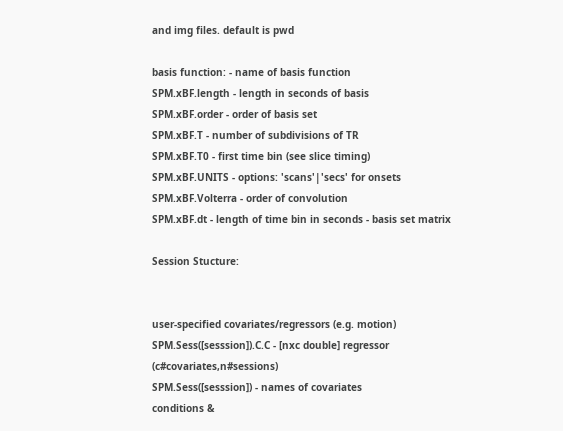and img files. default is pwd

basis function: - name of basis function
SPM.xBF.length - length in seconds of basis
SPM.xBF.order - order of basis set
SPM.xBF.T - number of subdivisions of TR
SPM.xBF.T0 - first time bin (see slice timing)
SPM.xBF.UNITS - options: 'scans'|'secs' for onsets
SPM.xBF.Volterra - order of convolution
SPM.xBF.dt - length of time bin in seconds - basis set matrix

Session Stucture:


user-specified covariates/regressors (e.g. motion)
SPM.Sess([sesssion]).C.C - [nxc double] regressor (c#covariates,n#sessions)
SPM.Sess([sesssion]) - names of covariates
conditions &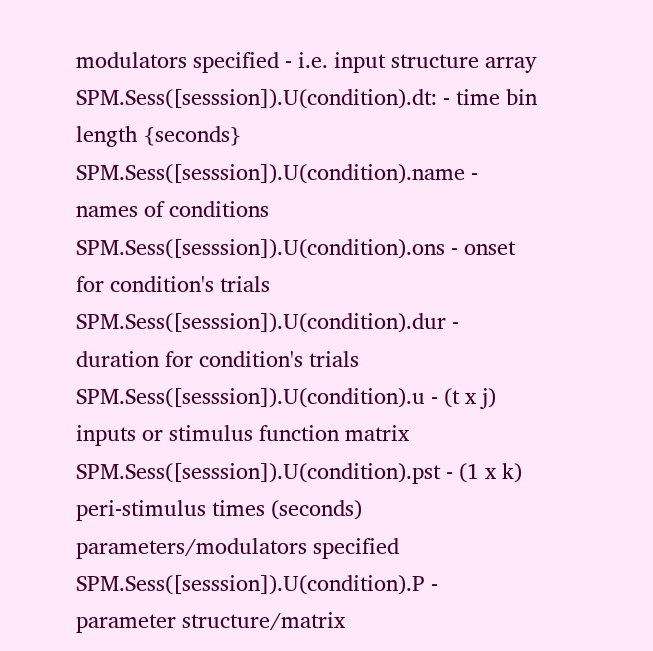modulators specified - i.e. input structure array
SPM.Sess([sesssion]).U(condition).dt: - time bin length {seconds}
SPM.Sess([sesssion]).U(condition).name - names of conditions
SPM.Sess([sesssion]).U(condition).ons - onset for condition's trials
SPM.Sess([sesssion]).U(condition).dur - duration for condition's trials
SPM.Sess([sesssion]).U(condition).u - (t x j) inputs or stimulus function matrix
SPM.Sess([sesssion]).U(condition).pst - (1 x k) peri-stimulus times (seconds)
parameters/modulators specified
SPM.Sess([sesssion]).U(condition).P - parameter structure/matrix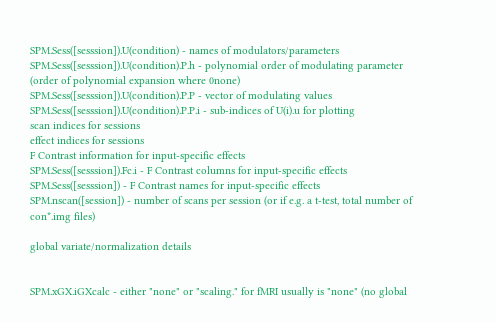SPM.Sess([sesssion]).U(condition) - names of modulators/parameters
SPM.Sess([sesssion]).U(condition).P.h - polynomial order of modulating parameter (order of polynomial expansion where 0none)
SPM.Sess([sesssion]).U(condition).P.P - vector of modulating values
SPM.Sess([sesssion]).U(condition).P.P.i - sub-indices of U(i).u for plotting
scan indices for sessions
effect indices for sessions
F Contrast information for input-specific effects
SPM.Sess([sesssion]).Fc.i - F Contrast columns for input-specific effects
SPM.Sess([sesssion]) - F Contrast names for input-specific effects
SPM.nscan([session]) - number of scans per session (or if e.g. a t-test, total number of con*.img files)

global variate/normalization details


SPM.xGX.iGXcalc - either "none" or "scaling." for fMRI usually is "none" (no global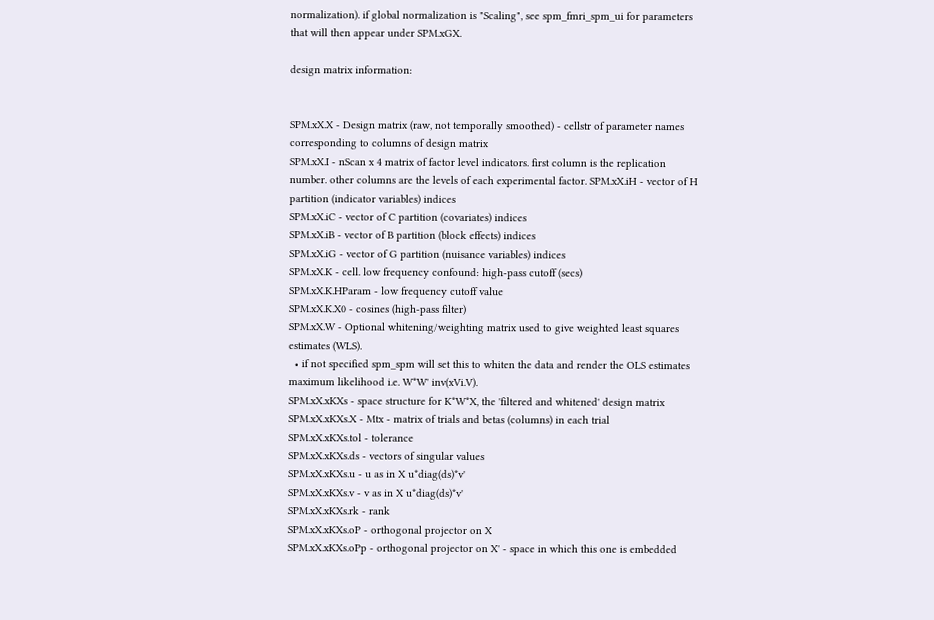normalization). if global normalization is "Scaling", see spm_fmri_spm_ui for parameters that will then appear under SPM.xGX.

design matrix information:


SPM.xX.X - Design matrix (raw, not temporally smoothed) - cellstr of parameter names corresponding to columns of design matrix
SPM.xX.I - nScan x 4 matrix of factor level indicators. first column is the replication number. other columns are the levels of each experimental factor. SPM.xX.iH - vector of H partition (indicator variables) indices
SPM.xX.iC - vector of C partition (covariates) indices
SPM.xX.iB - vector of B partition (block effects) indices
SPM.xX.iG - vector of G partition (nuisance variables) indices
SPM.xX.K - cell. low frequency confound: high-pass cutoff (secs)
SPM.xX.K.HParam - low frequency cutoff value
SPM.xX.K.X0 - cosines (high-pass filter)
SPM.xX.W - Optional whitening/weighting matrix used to give weighted least squares estimates (WLS).
  • if not specified spm_spm will set this to whiten the data and render the OLS estimates maximum likelihood i.e. W*W' inv(xVi.V).
SPM.xX.xKXs - space structure for K*W*X, the 'filtered and whitened' design matrix
SPM.xX.xKXs.X - Mtx - matrix of trials and betas (columns) in each trial
SPM.xX.xKXs.tol - tolerance
SPM.xX.xKXs.ds - vectors of singular values
SPM.xX.xKXs.u - u as in X u*diag(ds)*v'
SPM.xX.xKXs.v - v as in X u*diag(ds)*v'
SPM.xX.xKXs.rk - rank
SPM.xX.xKXs.oP - orthogonal projector on X
SPM.xX.xKXs.oPp - orthogonal projector on X' - space in which this one is embedded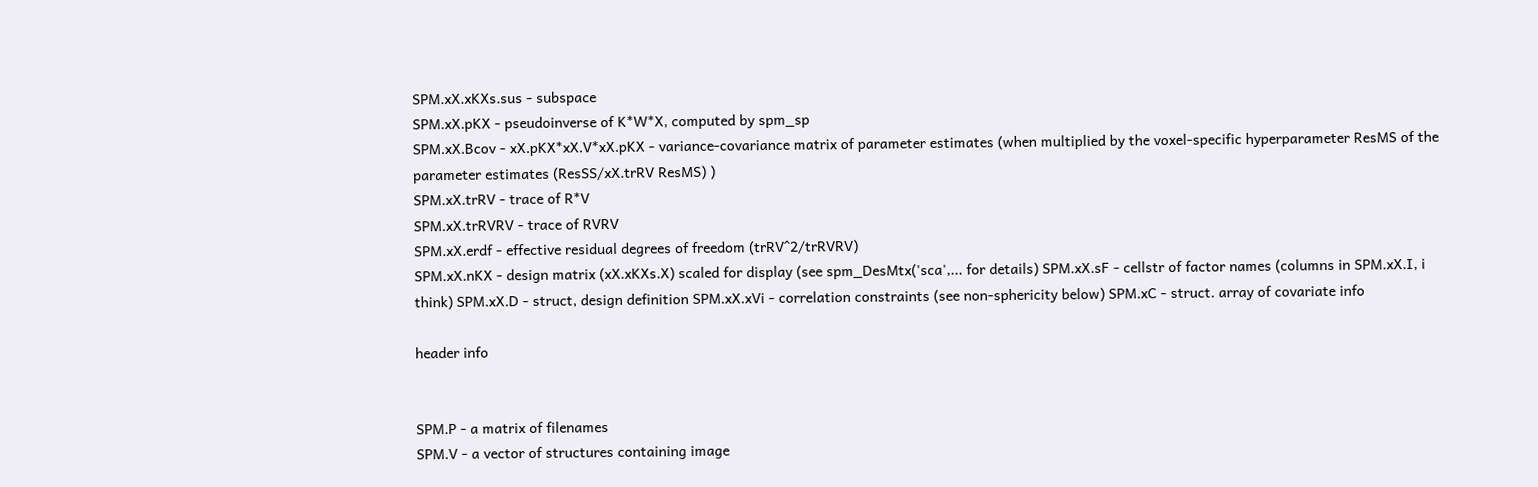SPM.xX.xKXs.sus - subspace
SPM.xX.pKX - pseudoinverse of K*W*X, computed by spm_sp
SPM.xX.Bcov - xX.pKX*xX.V*xX.pKX - variance-covariance matrix of parameter estimates (when multiplied by the voxel-specific hyperparameter ResMS of the parameter estimates (ResSS/xX.trRV ResMS) )
SPM.xX.trRV - trace of R*V
SPM.xX.trRVRV - trace of RVRV
SPM.xX.erdf - effective residual degrees of freedom (trRV^2/trRVRV)
SPM.xX.nKX - design matrix (xX.xKXs.X) scaled for display (see spm_DesMtx('sca',... for details) SPM.xX.sF - cellstr of factor names (columns in SPM.xX.I, i think) SPM.xX.D - struct, design definition SPM.xX.xVi - correlation constraints (see non-sphericity below) SPM.xC - struct. array of covariate info

header info


SPM.P - a matrix of filenames
SPM.V - a vector of structures containing image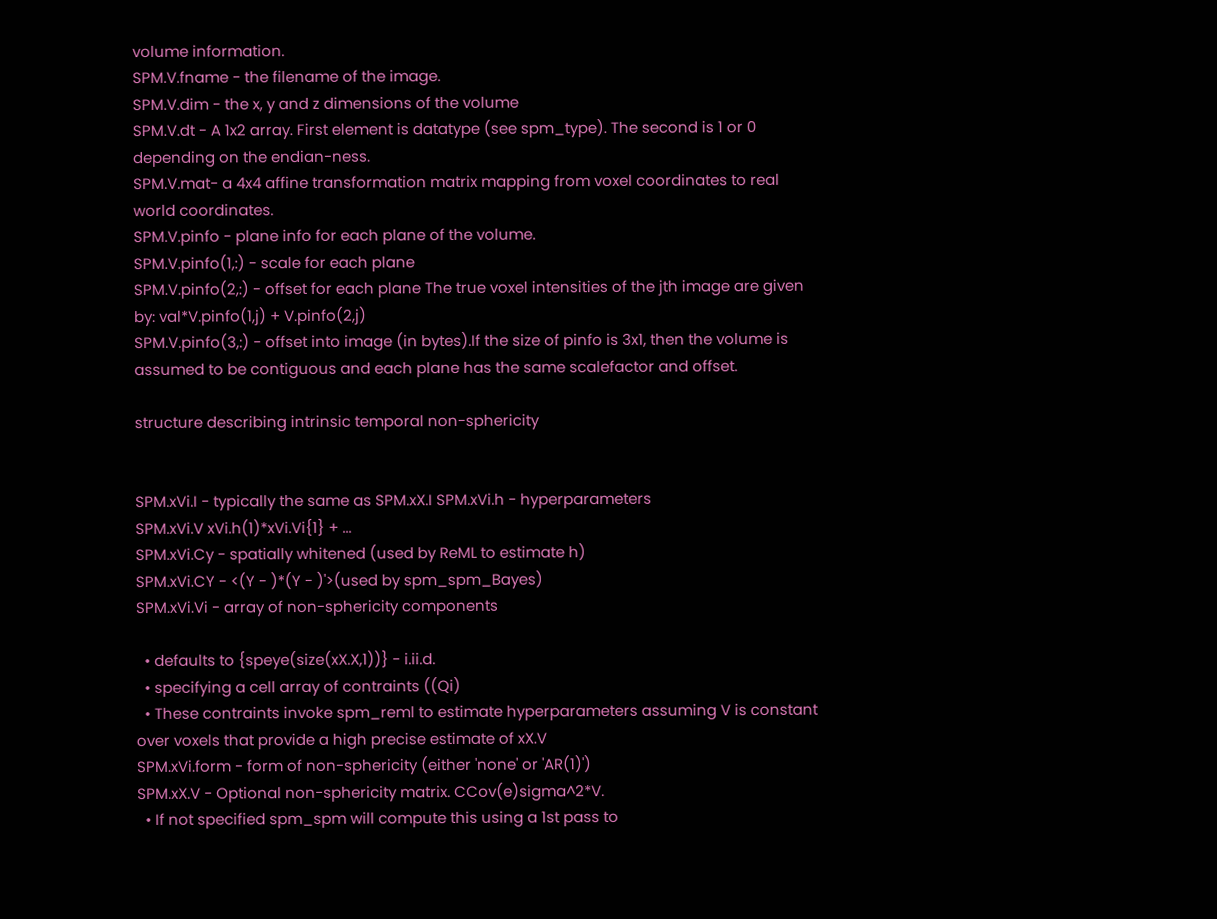volume information.
SPM.V.fname - the filename of the image.
SPM.V.dim - the x, y and z dimensions of the volume
SPM.V.dt - A 1x2 array. First element is datatype (see spm_type). The second is 1 or 0 depending on the endian-ness.
SPM.V.mat- a 4x4 affine transformation matrix mapping from voxel coordinates to real world coordinates.
SPM.V.pinfo - plane info for each plane of the volume.
SPM.V.pinfo(1,:) - scale for each plane
SPM.V.pinfo(2,:) - offset for each plane The true voxel intensities of the jth image are given by: val*V.pinfo(1,j) + V.pinfo(2,j)
SPM.V.pinfo(3,:) - offset into image (in bytes).If the size of pinfo is 3x1, then the volume is assumed to be contiguous and each plane has the same scalefactor and offset.

structure describing intrinsic temporal non-sphericity


SPM.xVi.I - typically the same as SPM.xX.I SPM.xVi.h - hyperparameters
SPM.xVi.V xVi.h(1)*xVi.Vi{1} + ...
SPM.xVi.Cy - spatially whitened (used by ReML to estimate h)
SPM.xVi.CY - <(Y - )*(Y - )'>(used by spm_spm_Bayes)
SPM.xVi.Vi - array of non-sphericity components

  • defaults to {speye(size(xX.X,1))} - i.ii.d.
  • specifying a cell array of contraints ((Qi)
  • These contraints invoke spm_reml to estimate hyperparameters assuming V is constant over voxels that provide a high precise estimate of xX.V
SPM.xVi.form - form of non-sphericity (either 'none' or 'AR(1)')
SPM.xX.V - Optional non-sphericity matrix. CCov(e)sigma^2*V.
  • If not specified spm_spm will compute this using a 1st pass to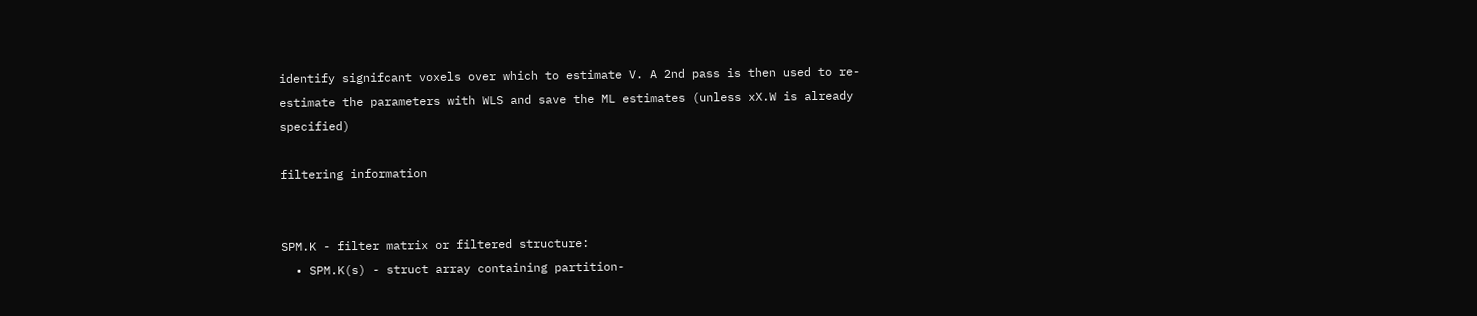identify signifcant voxels over which to estimate V. A 2nd pass is then used to re-estimate the parameters with WLS and save the ML estimates (unless xX.W is already specified)

filtering information


SPM.K - filter matrix or filtered structure:
  • SPM.K(s) - struct array containing partition-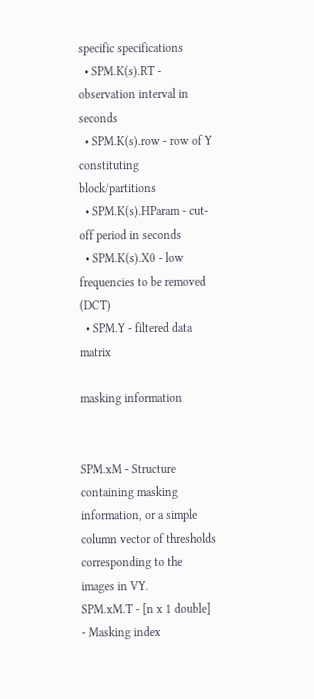specific specifications
  • SPM.K(s).RT - observation interval in seconds
  • SPM.K(s).row - row of Y constituting block/partitions
  • SPM.K(s).HParam - cut-off period in seconds
  • SPM.K(s).X0 - low frequencies to be removed (DCT)
  • SPM.Y - filtered data matrix

masking information


SPM.xM - Structure containing masking information, or a simple column vector of thresholds corresponding to the images in VY.
SPM.xM.T - [n x 1 double] - Masking index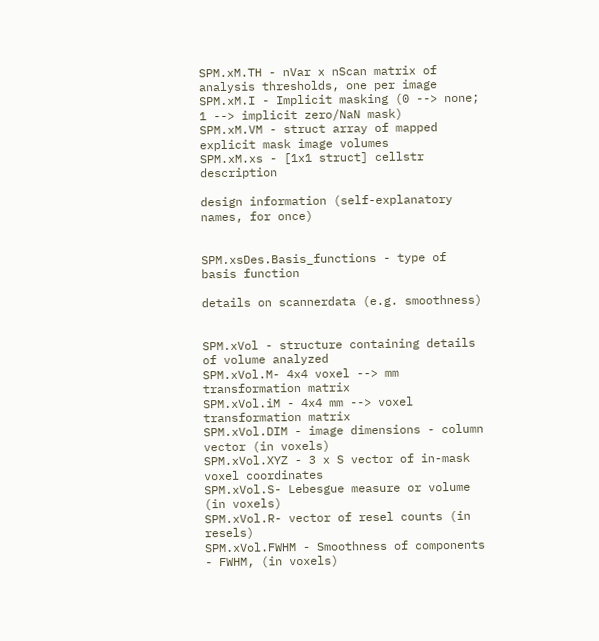SPM.xM.TH - nVar x nScan matrix of analysis thresholds, one per image
SPM.xM.I - Implicit masking (0 --> none; 1 --> implicit zero/NaN mask)
SPM.xM.VM - struct array of mapped explicit mask image volumes
SPM.xM.xs - [1x1 struct] cellstr description

design information (self-explanatory names, for once)


SPM.xsDes.Basis_functions - type of basis function

details on scannerdata (e.g. smoothness)


SPM.xVol - structure containing details of volume analyzed
SPM.xVol.M- 4x4 voxel --> mm transformation matrix
SPM.xVol.iM - 4x4 mm --> voxel transformation matrix
SPM.xVol.DIM - image dimensions - column vector (in voxels)
SPM.xVol.XYZ - 3 x S vector of in-mask voxel coordinates
SPM.xVol.S- Lebesgue measure or volume (in voxels)
SPM.xVol.R- vector of resel counts (in resels)
SPM.xVol.FWHM - Smoothness of components - FWHM, (in voxels)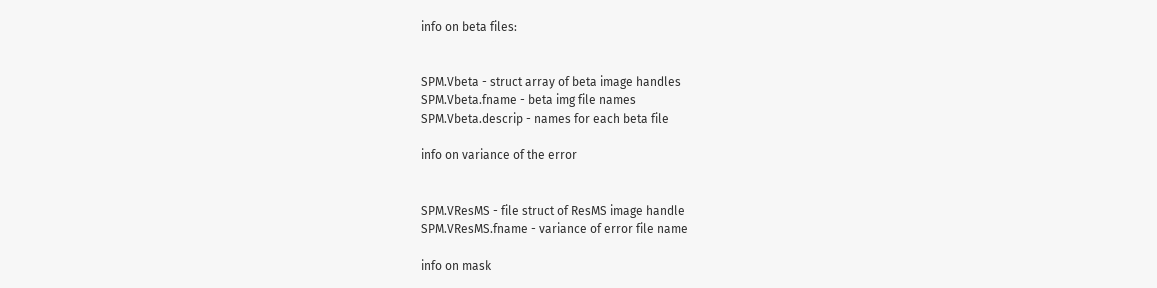info on beta files:


SPM.Vbeta - struct array of beta image handles
SPM.Vbeta.fname - beta img file names
SPM.Vbeta.descrip - names for each beta file

info on variance of the error


SPM.VResMS - file struct of ResMS image handle
SPM.VResMS.fname - variance of error file name

info on mask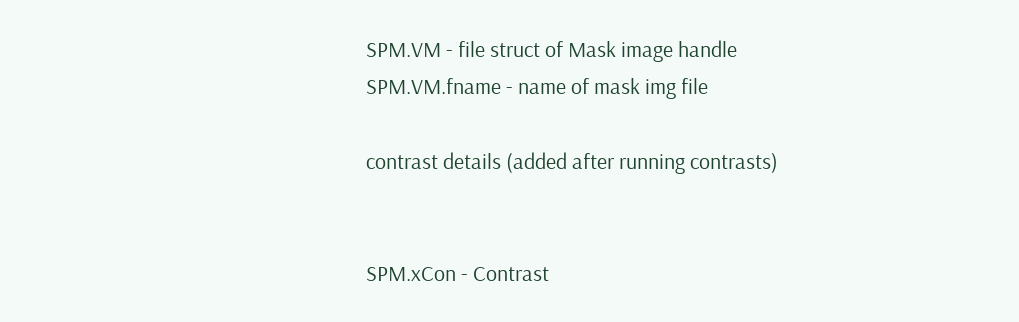SPM.VM - file struct of Mask image handle
SPM.VM.fname - name of mask img file

contrast details (added after running contrasts)


SPM.xCon - Contrast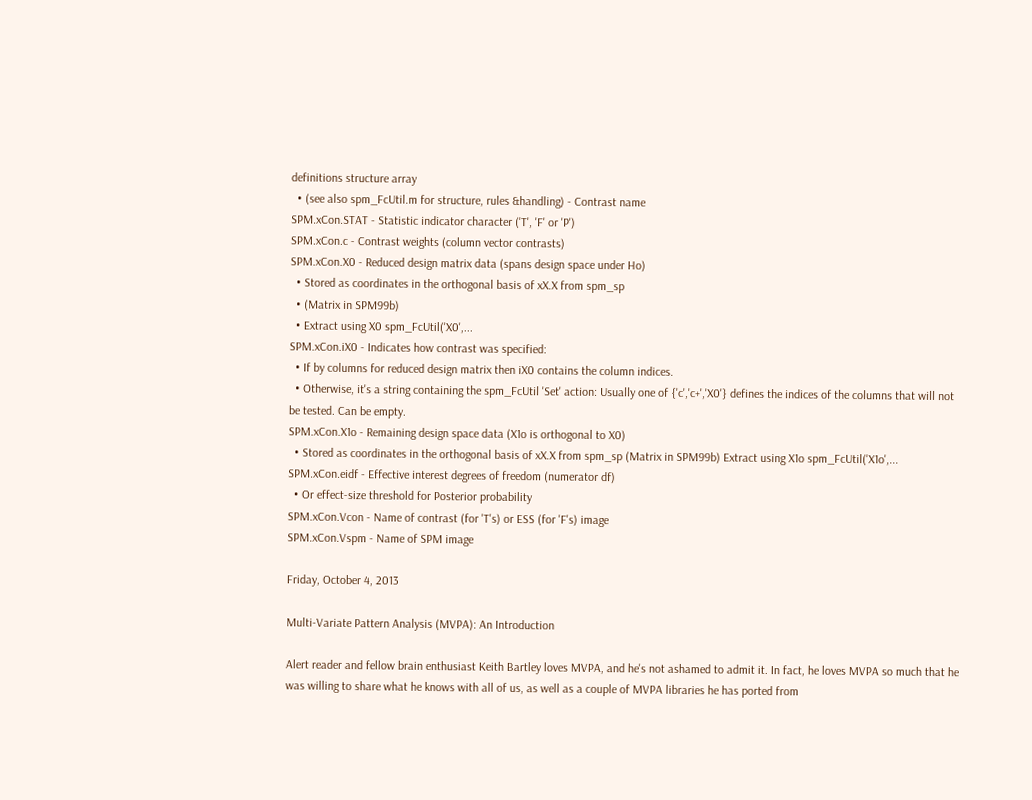definitions structure array
  • (see also spm_FcUtil.m for structure, rules &handling) - Contrast name
SPM.xCon.STAT - Statistic indicator character ('T', 'F' or 'P')
SPM.xCon.c - Contrast weights (column vector contrasts)
SPM.xCon.X0 - Reduced design matrix data (spans design space under Ho)
  • Stored as coordinates in the orthogonal basis of xX.X from spm_sp
  • (Matrix in SPM99b)
  • Extract using X0 spm_FcUtil('X0',...
SPM.xCon.iX0 - Indicates how contrast was specified:
  • If by columns for reduced design matrix then iX0 contains the column indices.
  • Otherwise, it's a string containing the spm_FcUtil 'Set' action: Usually one of {'c','c+','X0'} defines the indices of the columns that will not be tested. Can be empty.
SPM.xCon.X1o - Remaining design space data (X1o is orthogonal to X0)
  • Stored as coordinates in the orthogonal basis of xX.X from spm_sp (Matrix in SPM99b) Extract using X1o spm_FcUtil('X1o',...
SPM.xCon.eidf - Effective interest degrees of freedom (numerator df)
  • Or effect-size threshold for Posterior probability
SPM.xCon.Vcon - Name of contrast (for 'T's) or ESS (for 'F's) image
SPM.xCon.Vspm - Name of SPM image

Friday, October 4, 2013

Multi-Variate Pattern Analysis (MVPA): An Introduction

Alert reader and fellow brain enthusiast Keith Bartley loves MVPA, and he's not ashamed to admit it. In fact, he loves MVPA so much that he was willing to share what he knows with all of us, as well as a couple of MVPA libraries he has ported from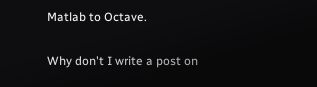Matlab to Octave.

Why don't I write a post on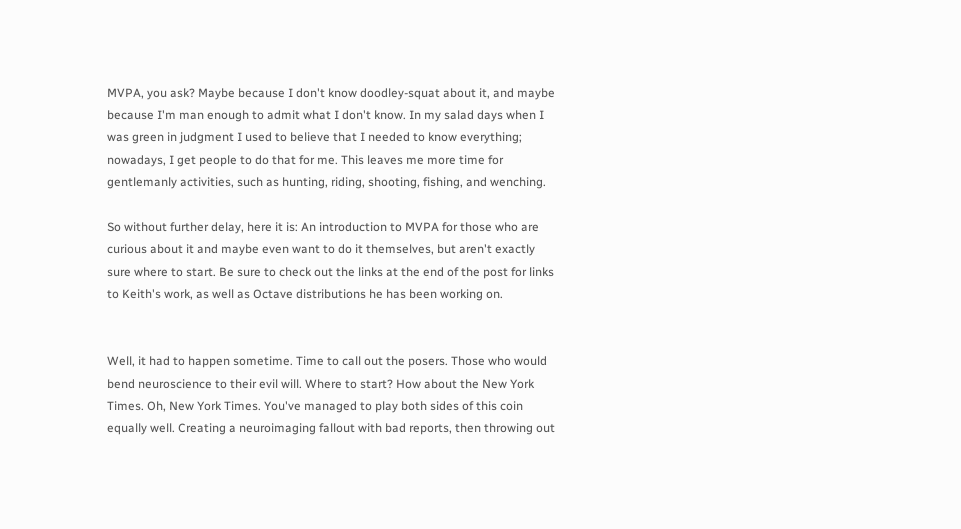MVPA, you ask? Maybe because I don't know doodley-squat about it, and maybe because I'm man enough to admit what I don't know. In my salad days when I was green in judgment I used to believe that I needed to know everything; nowadays, I get people to do that for me. This leaves me more time for gentlemanly activities, such as hunting, riding, shooting, fishing, and wenching.

So without further delay, here it is: An introduction to MVPA for those who are curious about it and maybe even want to do it themselves, but aren't exactly sure where to start. Be sure to check out the links at the end of the post for links to Keith's work, as well as Octave distributions he has been working on.


Well, it had to happen sometime. Time to call out the posers. Those who would bend neuroscience to their evil will. Where to start? How about the New York Times. Oh, New York Times. You've managed to play both sides of this coin equally well. Creating a neuroimaging fallout with bad reports, then throwing out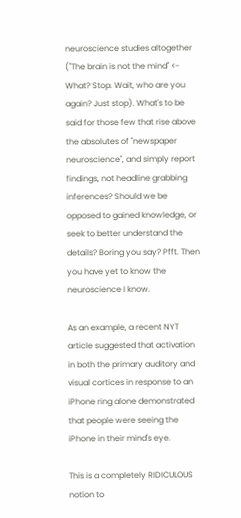neuroscience studies altogether ("The brain is not the mind" <- What? Stop. Wait, who are you again? Just stop). What's to be said for those few that rise above the absolutes of "newspaper neuroscience", and simply report findings, not headline grabbing inferences? Should we be opposed to gained knowledge, or seek to better understand the details? Boring you say? Pfft. Then you have yet to know the neuroscience I know.

As an example, a recent NYT article suggested that activation in both the primary auditory and visual cortices in response to an iPhone ring alone demonstrated that people were seeing the iPhone in their mind's eye.

This is a completely RIDICULOUS notion to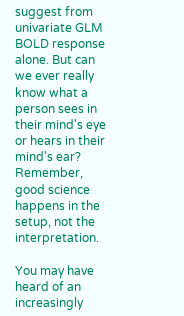suggest from univariate GLM BOLD response alone. But can we ever really know what a person sees in their mind's eye or hears in their mind's ear? Remember, good science happens in the setup, not the interpretation.

You may have heard of an increasingly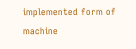implemented form of machine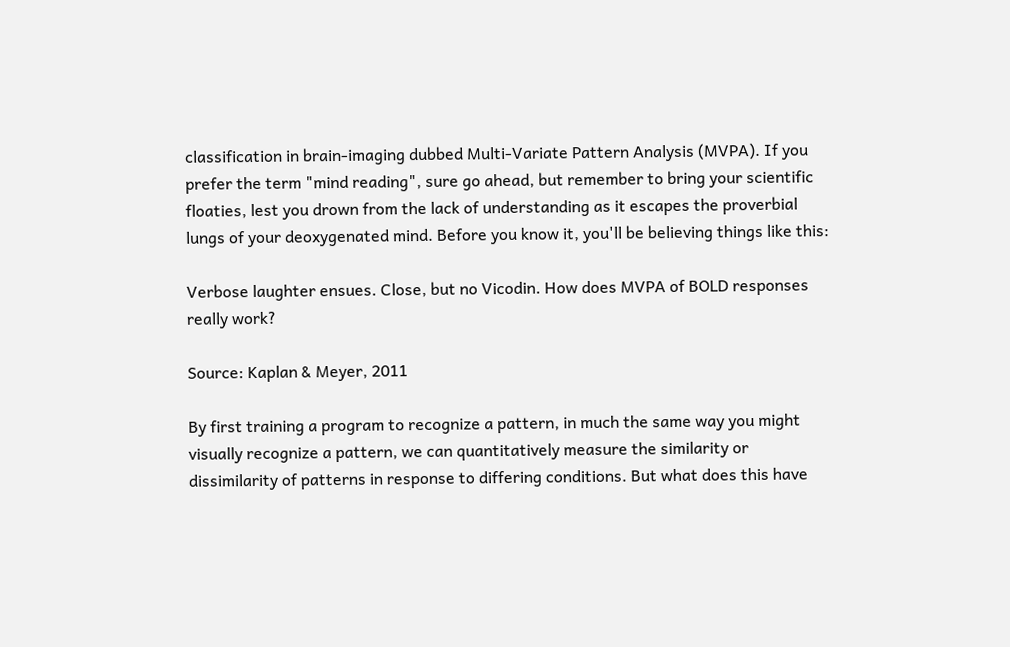classification in brain-imaging dubbed Multi-Variate Pattern Analysis (MVPA). If you prefer the term "mind reading", sure go ahead, but remember to bring your scientific floaties, lest you drown from the lack of understanding as it escapes the proverbial lungs of your deoxygenated mind. Before you know it, you'll be believing things like this:

Verbose laughter ensues. Close, but no Vicodin. How does MVPA of BOLD responses really work?

Source: Kaplan & Meyer, 2011

By first training a program to recognize a pattern, in much the same way you might visually recognize a pattern, we can quantitatively measure the similarity or dissimilarity of patterns in response to differing conditions. But what does this have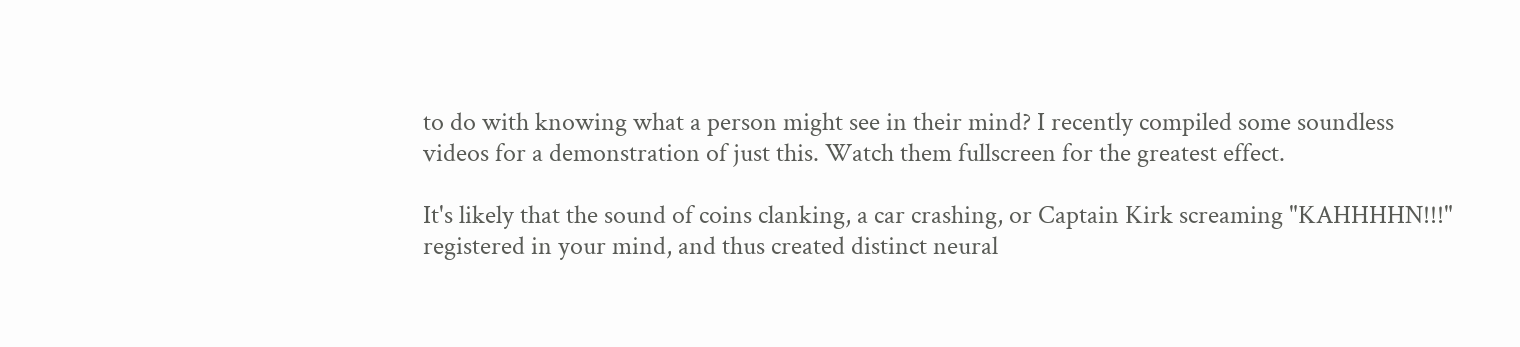to do with knowing what a person might see in their mind? I recently compiled some soundless videos for a demonstration of just this. Watch them fullscreen for the greatest effect.

It's likely that the sound of coins clanking, a car crashing, or Captain Kirk screaming "KAHHHHN!!!" registered in your mind, and thus created distinct neural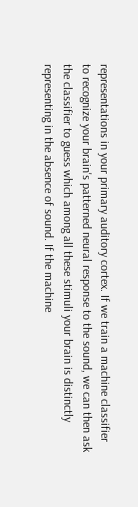representations in your primary auditory cortex. If we train a machine classifier to recognize your brain's patterned neural response to the sound, we can then ask the classifier to guess which among all these stimuli your brain is distinctly representing in the absence of sound. If the machine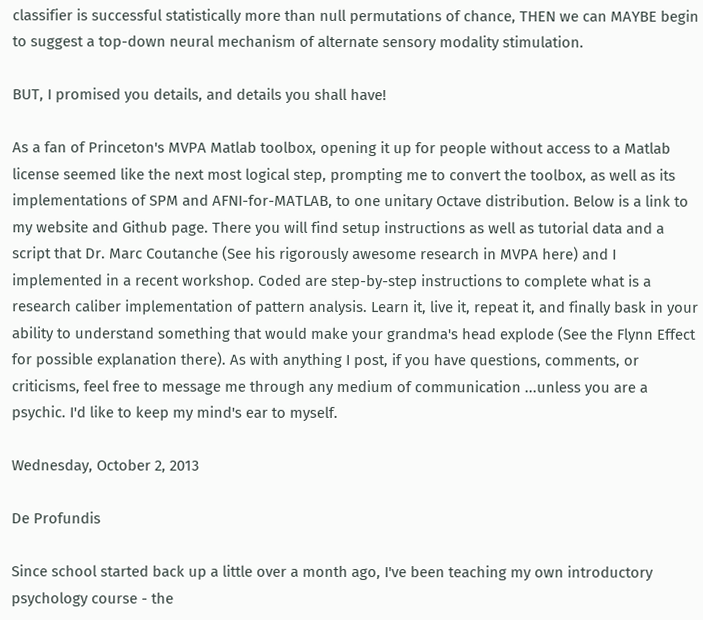classifier is successful statistically more than null permutations of chance, THEN we can MAYBE begin to suggest a top-down neural mechanism of alternate sensory modality stimulation.

BUT, I promised you details, and details you shall have!

As a fan of Princeton's MVPA Matlab toolbox, opening it up for people without access to a Matlab license seemed like the next most logical step, prompting me to convert the toolbox, as well as its implementations of SPM and AFNI-for-MATLAB, to one unitary Octave distribution. Below is a link to my website and Github page. There you will find setup instructions as well as tutorial data and a script that Dr. Marc Coutanche (See his rigorously awesome research in MVPA here) and I implemented in a recent workshop. Coded are step-by-step instructions to complete what is a research caliber implementation of pattern analysis. Learn it, live it, repeat it, and finally bask in your ability to understand something that would make your grandma's head explode (See the Flynn Effect for possible explanation there). As with anything I post, if you have questions, comments, or criticisms, feel free to message me through any medium of communication ...unless you are a psychic. I'd like to keep my mind's ear to myself.

Wednesday, October 2, 2013

De Profundis

Since school started back up a little over a month ago, I've been teaching my own introductory psychology course - the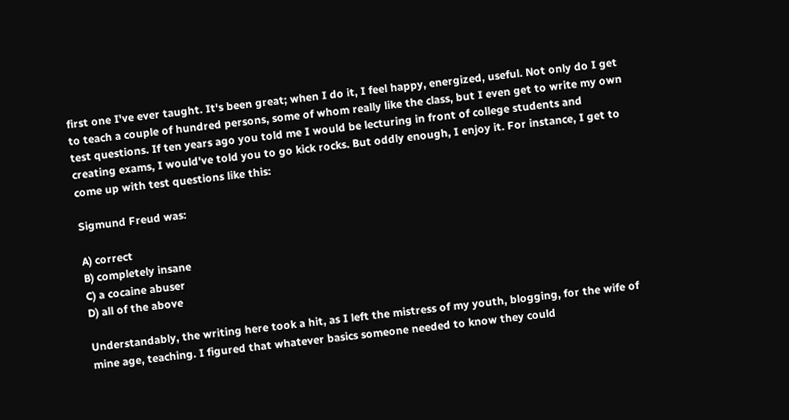first one I've ever taught. It's been great; when I do it, I feel happy, energized, useful. Not only do I get to teach a couple of hundred persons, some of whom really like the class, but I even get to write my own test questions. If ten years ago you told me I would be lecturing in front of college students and creating exams, I would've told you to go kick rocks. But oddly enough, I enjoy it. For instance, I get to come up with test questions like this:

Sigmund Freud was:

A) correct
B) completely insane
C) a cocaine abuser
D) all of the above

Understandably, the writing here took a hit, as I left the mistress of my youth, blogging, for the wife of mine age, teaching. I figured that whatever basics someone needed to know they could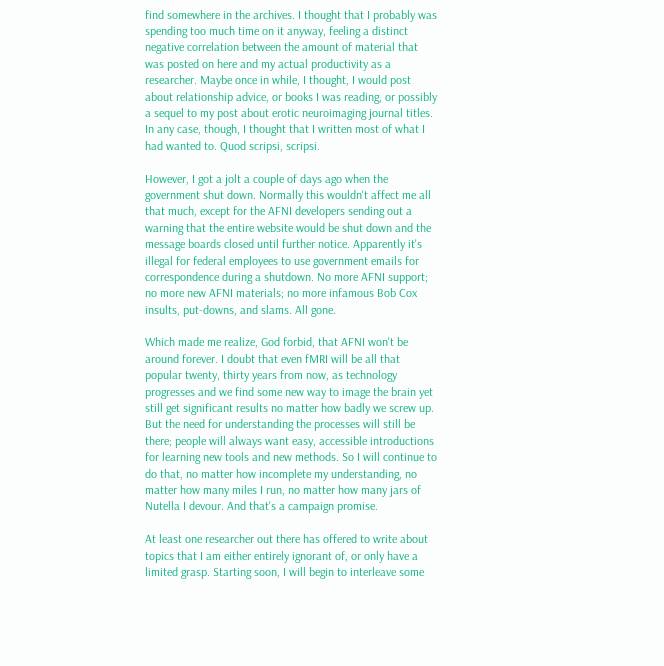find somewhere in the archives. I thought that I probably was spending too much time on it anyway, feeling a distinct negative correlation between the amount of material that was posted on here and my actual productivity as a researcher. Maybe once in while, I thought, I would post about relationship advice, or books I was reading, or possibly a sequel to my post about erotic neuroimaging journal titles. In any case, though, I thought that I written most of what I had wanted to. Quod scripsi, scripsi.

However, I got a jolt a couple of days ago when the government shut down. Normally this wouldn't affect me all that much, except for the AFNI developers sending out a warning that the entire website would be shut down and the message boards closed until further notice. Apparently it's illegal for federal employees to use government emails for correspondence during a shutdown. No more AFNI support; no more new AFNI materials; no more infamous Bob Cox insults, put-downs, and slams. All gone.

Which made me realize, God forbid, that AFNI won't be around forever. I doubt that even fMRI will be all that popular twenty, thirty years from now, as technology progresses and we find some new way to image the brain yet still get significant results no matter how badly we screw up. But the need for understanding the processes will still be there; people will always want easy, accessible introductions for learning new tools and new methods. So I will continue to do that, no matter how incomplete my understanding, no matter how many miles I run, no matter how many jars of Nutella I devour. And that's a campaign promise.

At least one researcher out there has offered to write about topics that I am either entirely ignorant of, or only have a limited grasp. Starting soon, I will begin to interleave some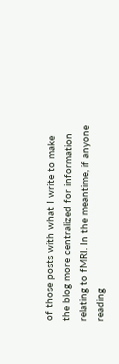of those posts with what I write to make the blog more centralized for information relating to fMRI. In the meantime, if anyone reading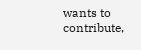wants to contribute,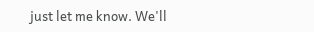just let me know. We'll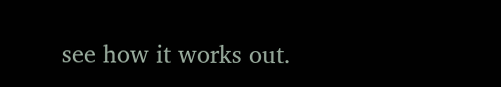see how it works out.